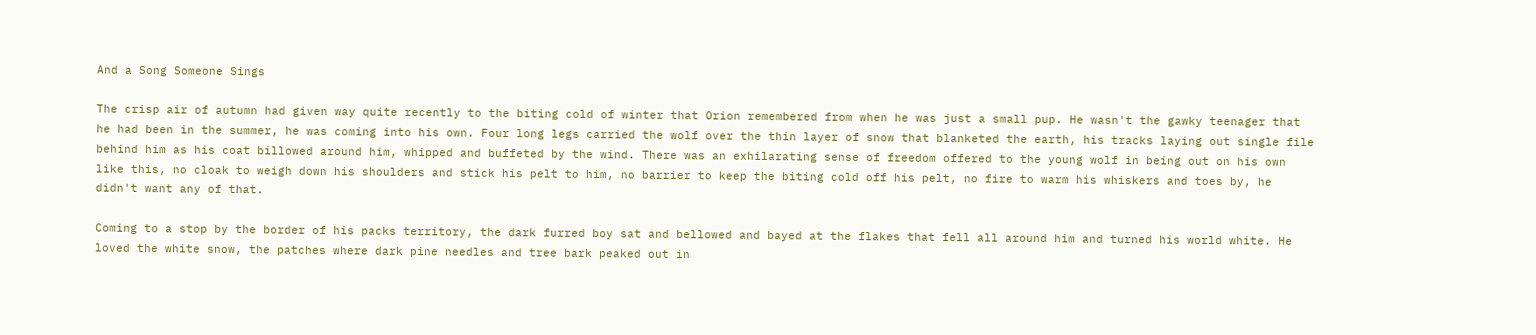And a Song Someone Sings

The crisp air of autumn had given way quite recently to the biting cold of winter that Orion remembered from when he was just a small pup. He wasn't the gawky teenager that he had been in the summer, he was coming into his own. Four long legs carried the wolf over the thin layer of snow that blanketed the earth, his tracks laying out single file behind him as his coat billowed around him, whipped and buffeted by the wind. There was an exhilarating sense of freedom offered to the young wolf in being out on his own like this, no cloak to weigh down his shoulders and stick his pelt to him, no barrier to keep the biting cold off his pelt, no fire to warm his whiskers and toes by, he didn't want any of that.

Coming to a stop by the border of his packs territory, the dark furred boy sat and bellowed and bayed at the flakes that fell all around him and turned his world white. He loved the white snow, the patches where dark pine needles and tree bark peaked out in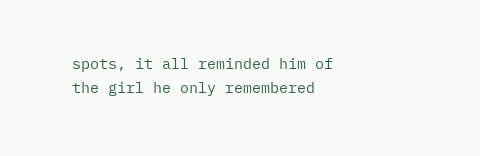spots, it all reminded him of the girl he only remembered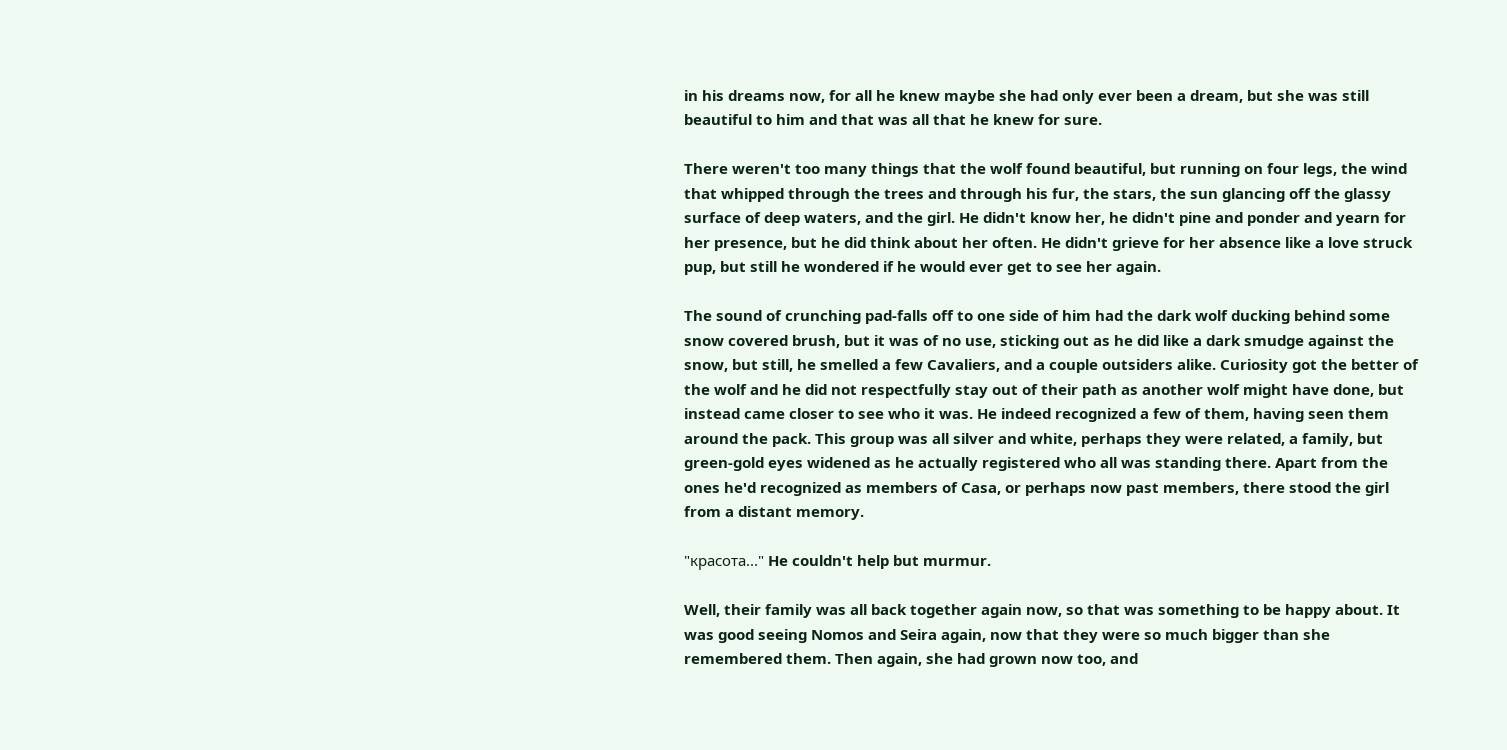in his dreams now, for all he knew maybe she had only ever been a dream, but she was still beautiful to him and that was all that he knew for sure.

There weren't too many things that the wolf found beautiful, but running on four legs, the wind that whipped through the trees and through his fur, the stars, the sun glancing off the glassy surface of deep waters, and the girl. He didn't know her, he didn't pine and ponder and yearn for her presence, but he did think about her often. He didn't grieve for her absence like a love struck pup, but still he wondered if he would ever get to see her again.

The sound of crunching pad-falls off to one side of him had the dark wolf ducking behind some snow covered brush, but it was of no use, sticking out as he did like a dark smudge against the snow, but still, he smelled a few Cavaliers, and a couple outsiders alike. Curiosity got the better of the wolf and he did not respectfully stay out of their path as another wolf might have done, but instead came closer to see who it was. He indeed recognized a few of them, having seen them around the pack. This group was all silver and white, perhaps they were related, a family, but green-gold eyes widened as he actually registered who all was standing there. Apart from the ones he'd recognized as members of Casa, or perhaps now past members, there stood the girl from a distant memory.

"красота..." He couldn't help but murmur.

Well, their family was all back together again now, so that was something to be happy about. It was good seeing Nomos and Seira again, now that they were so much bigger than she remembered them. Then again, she had grown now too, and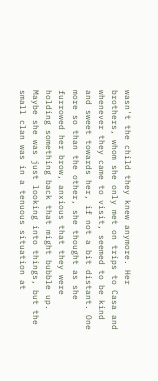wasn't the child they knew anymore. Her brothers, whom she only met on trips to Casa and whenever they came to visit, seemed to be kind and sweet towards her, if not a bit distant. One more so than the other, she thought as she furrowed her brow, anxious that they were holding something back that might bubble up. Maybe she was just looking into things, but the small clan was in a tenuous situation at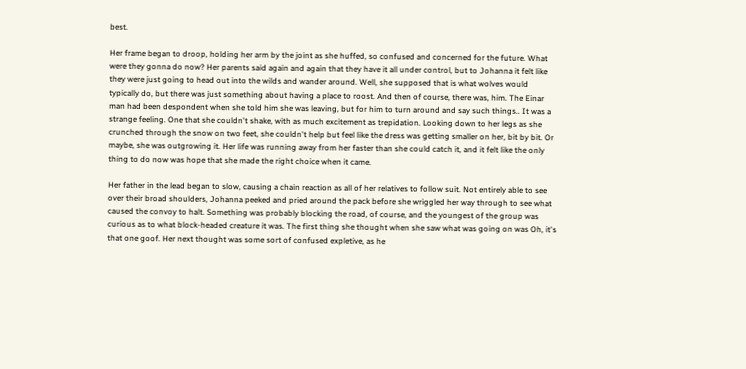best.

Her frame began to droop, holding her arm by the joint as she huffed, so confused and concerned for the future. What were they gonna do now? Her parents said again and again that they have it all under control, but to Johanna it felt like they were just going to head out into the wilds and wander around. Well, she supposed that is what wolves would typically do, but there was just something about having a place to roost. And then of course, there was, him. The Einar man had been despondent when she told him she was leaving, but for him to turn around and say such things.. It was a strange feeling. One that she couldn't shake, with as much excitement as trepidation. Looking down to her legs as she crunched through the snow on two feet, she couldn't help but feel like the dress was getting smaller on her, bit by bit. Or maybe, she was outgrowing it. Her life was running away from her faster than she could catch it, and it felt like the only thing to do now was hope that she made the right choice when it came.

Her father in the lead began to slow, causing a chain reaction as all of her relatives to follow suit. Not entirely able to see over their broad shoulders, Johanna peeked and pried around the pack before she wriggled her way through to see what caused the convoy to halt. Something was probably blocking the road, of course, and the youngest of the group was curious as to what block-headed creature it was. The first thing she thought when she saw what was going on was Oh, it's that one goof. Her next thought was some sort of confused expletive, as he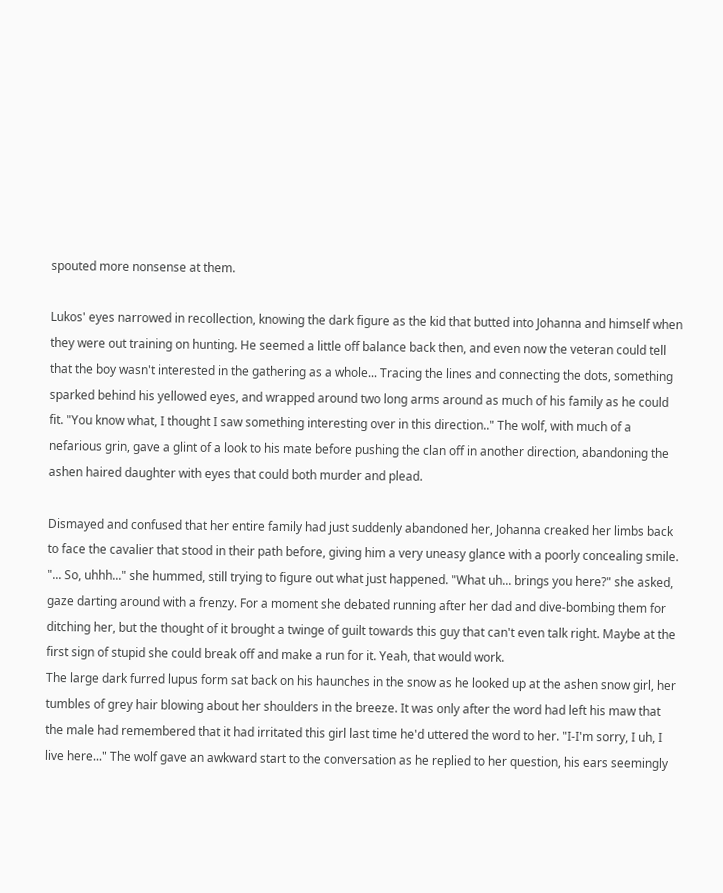spouted more nonsense at them.

Lukos' eyes narrowed in recollection, knowing the dark figure as the kid that butted into Johanna and himself when they were out training on hunting. He seemed a little off balance back then, and even now the veteran could tell that the boy wasn't interested in the gathering as a whole... Tracing the lines and connecting the dots, something sparked behind his yellowed eyes, and wrapped around two long arms around as much of his family as he could fit. "You know what, I thought I saw something interesting over in this direction.." The wolf, with much of a nefarious grin, gave a glint of a look to his mate before pushing the clan off in another direction, abandoning the ashen haired daughter with eyes that could both murder and plead.

Dismayed and confused that her entire family had just suddenly abandoned her, Johanna creaked her limbs back to face the cavalier that stood in their path before, giving him a very uneasy glance with a poorly concealing smile. "... So, uhhh..." she hummed, still trying to figure out what just happened. "What uh... brings you here?" she asked, gaze darting around with a frenzy. For a moment she debated running after her dad and dive-bombing them for ditching her, but the thought of it brought a twinge of guilt towards this guy that can't even talk right. Maybe at the first sign of stupid she could break off and make a run for it. Yeah, that would work.
The large dark furred lupus form sat back on his haunches in the snow as he looked up at the ashen snow girl, her tumbles of grey hair blowing about her shoulders in the breeze. It was only after the word had left his maw that the male had remembered that it had irritated this girl last time he'd uttered the word to her. "I-I'm sorry, I uh, I live here..." The wolf gave an awkward start to the conversation as he replied to her question, his ears seemingly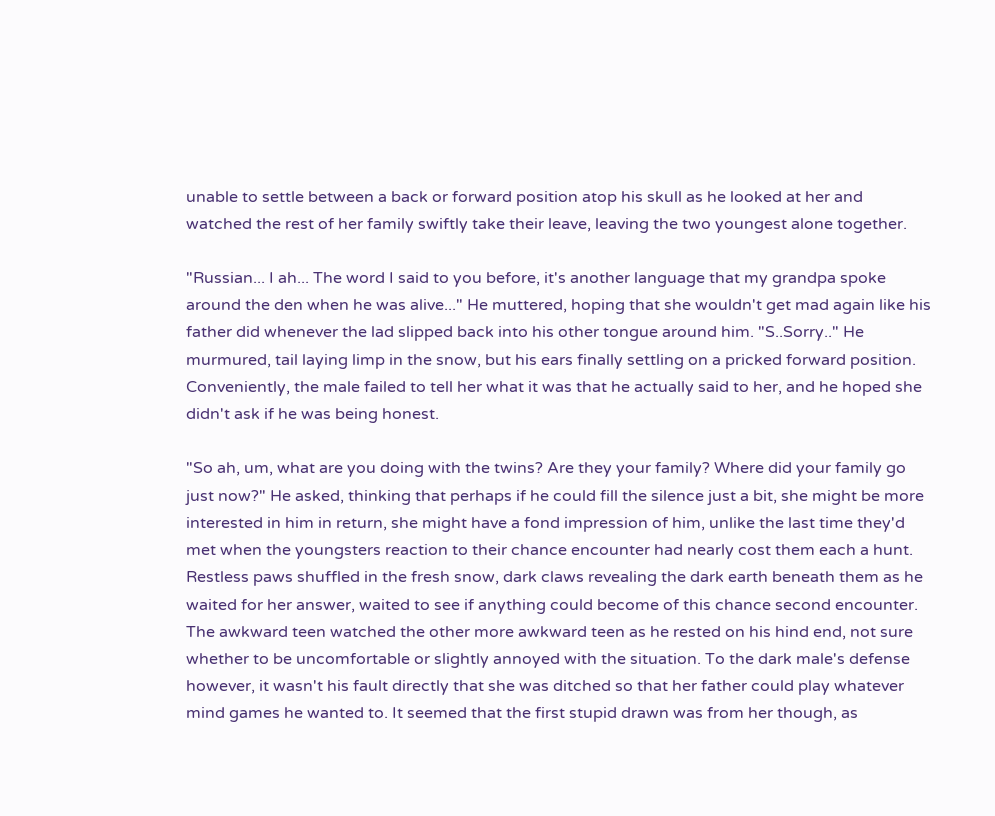unable to settle between a back or forward position atop his skull as he looked at her and watched the rest of her family swiftly take their leave, leaving the two youngest alone together.

"Russian... I ah... The word I said to you before, it's another language that my grandpa spoke around the den when he was alive..." He muttered, hoping that she wouldn't get mad again like his father did whenever the lad slipped back into his other tongue around him. "S..Sorry.." He murmured, tail laying limp in the snow, but his ears finally settling on a pricked forward position. Conveniently, the male failed to tell her what it was that he actually said to her, and he hoped she didn't ask if he was being honest.

"So ah, um, what are you doing with the twins? Are they your family? Where did your family go just now?" He asked, thinking that perhaps if he could fill the silence just a bit, she might be more interested in him in return, she might have a fond impression of him, unlike the last time they'd met when the youngsters reaction to their chance encounter had nearly cost them each a hunt. Restless paws shuffled in the fresh snow, dark claws revealing the dark earth beneath them as he waited for her answer, waited to see if anything could become of this chance second encounter.
The awkward teen watched the other more awkward teen as he rested on his hind end, not sure whether to be uncomfortable or slightly annoyed with the situation. To the dark male's defense however, it wasn't his fault directly that she was ditched so that her father could play whatever mind games he wanted to. It seemed that the first stupid drawn was from her though, as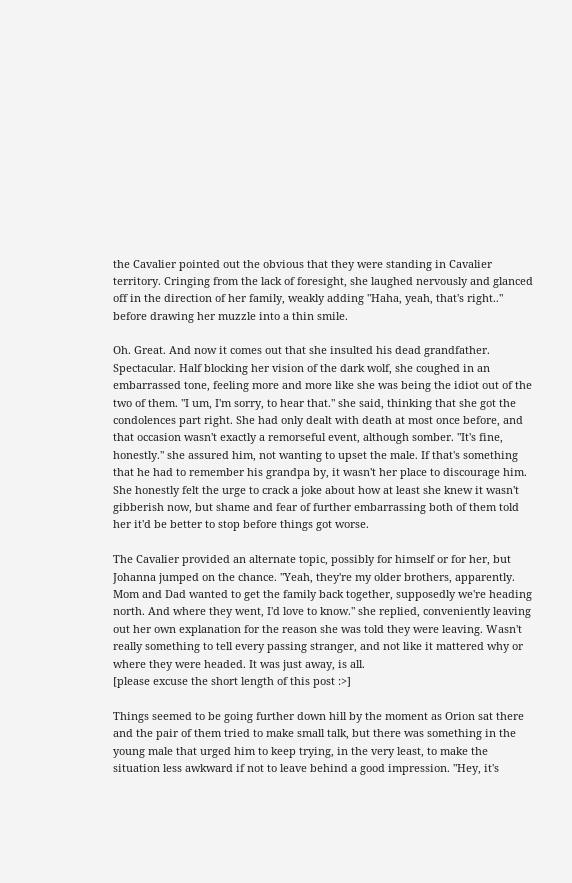the Cavalier pointed out the obvious that they were standing in Cavalier territory. Cringing from the lack of foresight, she laughed nervously and glanced off in the direction of her family, weakly adding "Haha, yeah, that's right.." before drawing her muzzle into a thin smile.

Oh. Great. And now it comes out that she insulted his dead grandfather. Spectacular. Half blocking her vision of the dark wolf, she coughed in an embarrassed tone, feeling more and more like she was being the idiot out of the two of them. "I um, I'm sorry, to hear that." she said, thinking that she got the condolences part right. She had only dealt with death at most once before, and that occasion wasn't exactly a remorseful event, although somber. "It's fine, honestly." she assured him, not wanting to upset the male. If that's something that he had to remember his grandpa by, it wasn't her place to discourage him. She honestly felt the urge to crack a joke about how at least she knew it wasn't gibberish now, but shame and fear of further embarrassing both of them told her it'd be better to stop before things got worse.

The Cavalier provided an alternate topic, possibly for himself or for her, but Johanna jumped on the chance. "Yeah, they're my older brothers, apparently. Mom and Dad wanted to get the family back together, supposedly we're heading north. And where they went, I'd love to know." she replied, conveniently leaving out her own explanation for the reason she was told they were leaving. Wasn't really something to tell every passing stranger, and not like it mattered why or where they were headed. It was just away, is all.
[please excuse the short length of this post :>]

Things seemed to be going further down hill by the moment as Orion sat there and the pair of them tried to make small talk, but there was something in the young male that urged him to keep trying, in the very least, to make the situation less awkward if not to leave behind a good impression. "Hey, it's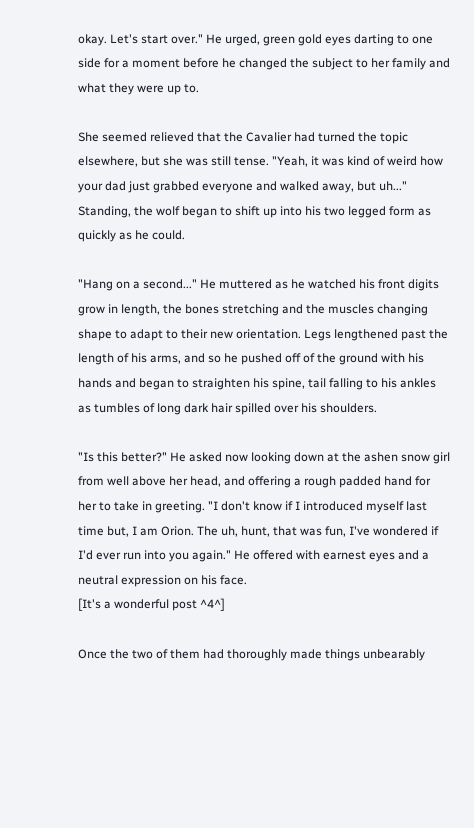okay. Let's start over." He urged, green gold eyes darting to one side for a moment before he changed the subject to her family and what they were up to.

She seemed relieved that the Cavalier had turned the topic elsewhere, but she was still tense. "Yeah, it was kind of weird how your dad just grabbed everyone and walked away, but uh..." Standing, the wolf began to shift up into his two legged form as quickly as he could.

"Hang on a second..." He muttered as he watched his front digits grow in length, the bones stretching and the muscles changing shape to adapt to their new orientation. Legs lengthened past the length of his arms, and so he pushed off of the ground with his hands and began to straighten his spine, tail falling to his ankles as tumbles of long dark hair spilled over his shoulders.

"Is this better?" He asked now looking down at the ashen snow girl from well above her head, and offering a rough padded hand for her to take in greeting. "I don't know if I introduced myself last time but, I am Orion. The uh, hunt, that was fun, I've wondered if I'd ever run into you again." He offered with earnest eyes and a neutral expression on his face.
[It's a wonderful post ^4^]

Once the two of them had thoroughly made things unbearably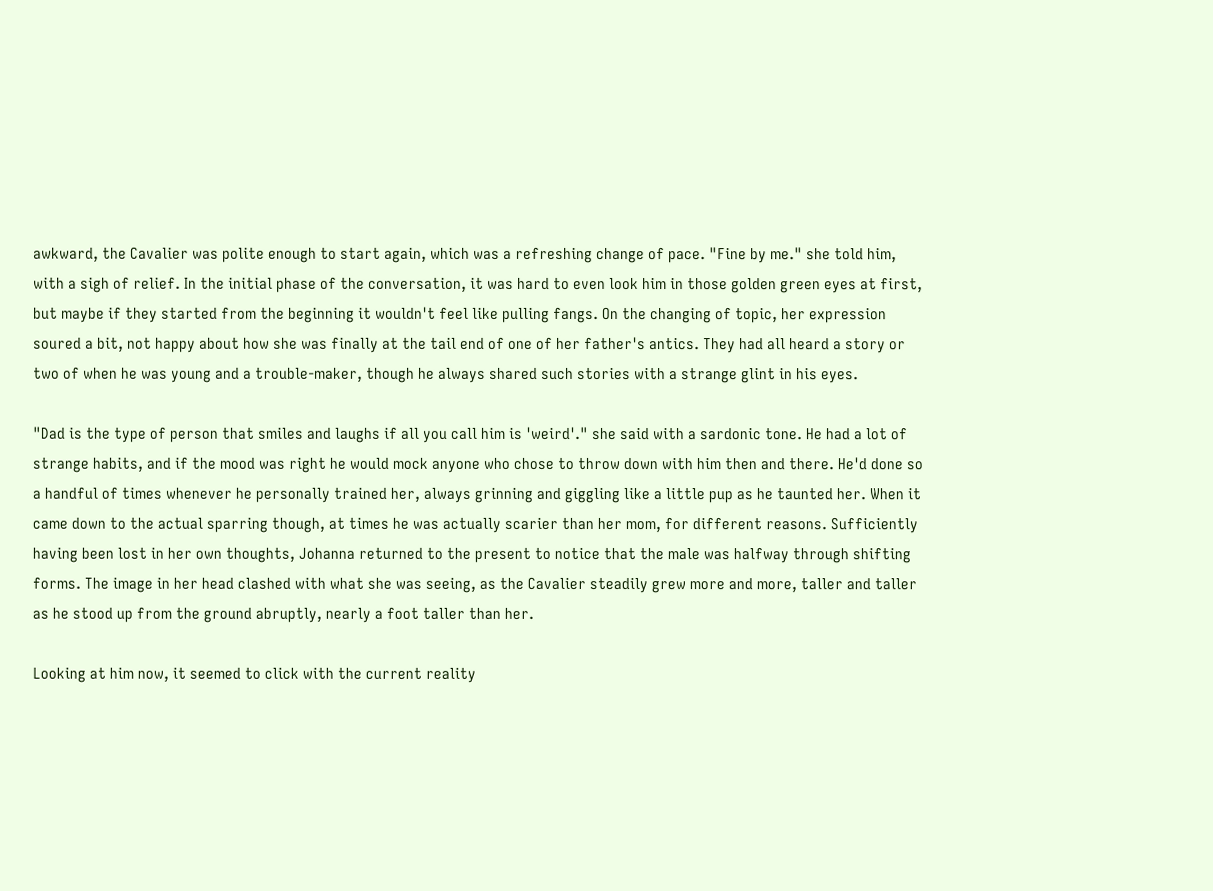awkward, the Cavalier was polite enough to start again, which was a refreshing change of pace. "Fine by me." she told him, with a sigh of relief. In the initial phase of the conversation, it was hard to even look him in those golden green eyes at first, but maybe if they started from the beginning it wouldn't feel like pulling fangs. On the changing of topic, her expression soured a bit, not happy about how she was finally at the tail end of one of her father's antics. They had all heard a story or two of when he was young and a trouble-maker, though he always shared such stories with a strange glint in his eyes.

"Dad is the type of person that smiles and laughs if all you call him is 'weird'." she said with a sardonic tone. He had a lot of strange habits, and if the mood was right he would mock anyone who chose to throw down with him then and there. He'd done so a handful of times whenever he personally trained her, always grinning and giggling like a little pup as he taunted her. When it came down to the actual sparring though, at times he was actually scarier than her mom, for different reasons. Sufficiently having been lost in her own thoughts, Johanna returned to the present to notice that the male was halfway through shifting forms. The image in her head clashed with what she was seeing, as the Cavalier steadily grew more and more, taller and taller as he stood up from the ground abruptly, nearly a foot taller than her.

Looking at him now, it seemed to click with the current reality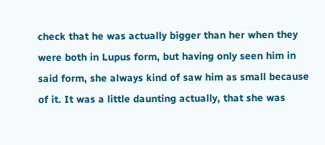check that he was actually bigger than her when they were both in Lupus form, but having only seen him in said form, she always kind of saw him as small because of it. It was a little daunting actually, that she was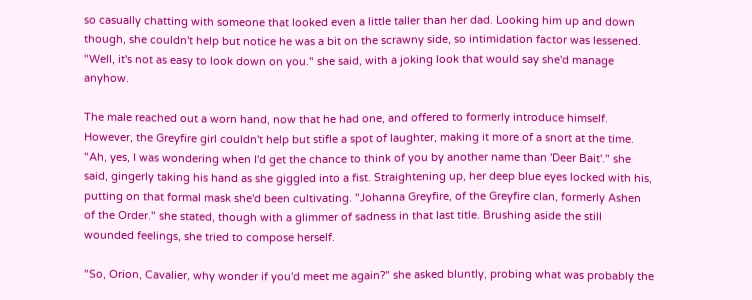so casually chatting with someone that looked even a little taller than her dad. Looking him up and down though, she couldn't help but notice he was a bit on the scrawny side, so intimidation factor was lessened. "Well, it's not as easy to look down on you." she said, with a joking look that would say she'd manage anyhow.

The male reached out a worn hand, now that he had one, and offered to formerly introduce himself. However, the Greyfire girl couldn't help but stifle a spot of laughter, making it more of a snort at the time. "Ah, yes, I was wondering when I'd get the chance to think of you by another name than 'Deer Bait'." she said, gingerly taking his hand as she giggled into a fist. Straightening up, her deep blue eyes locked with his, putting on that formal mask she'd been cultivating. "Johanna Greyfire, of the Greyfire clan, formerly Ashen of the Order." she stated, though with a glimmer of sadness in that last title. Brushing aside the still wounded feelings, she tried to compose herself.

"So, Orion, Cavalier, why wonder if you'd meet me again?" she asked bluntly, probing what was probably the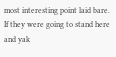most interesting point laid bare. If they were going to stand here and yak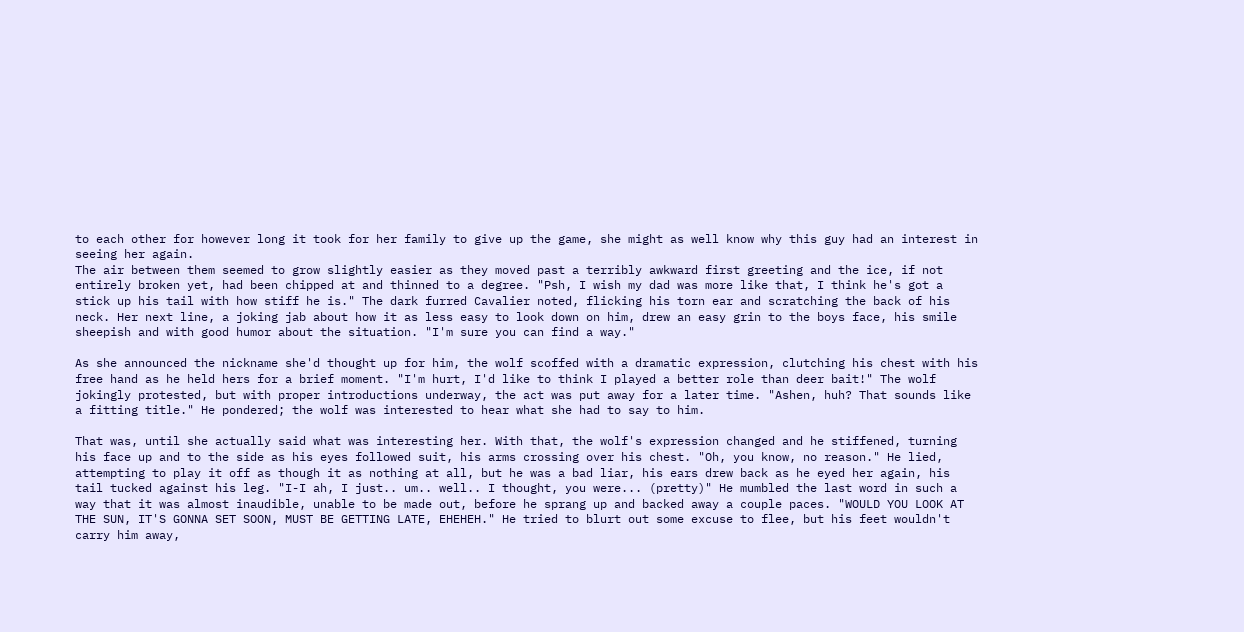to each other for however long it took for her family to give up the game, she might as well know why this guy had an interest in seeing her again.
The air between them seemed to grow slightly easier as they moved past a terribly awkward first greeting and the ice, if not entirely broken yet, had been chipped at and thinned to a degree. "Psh, I wish my dad was more like that, I think he's got a stick up his tail with how stiff he is." The dark furred Cavalier noted, flicking his torn ear and scratching the back of his neck. Her next line, a joking jab about how it as less easy to look down on him, drew an easy grin to the boys face, his smile sheepish and with good humor about the situation. "I'm sure you can find a way."

As she announced the nickname she'd thought up for him, the wolf scoffed with a dramatic expression, clutching his chest with his free hand as he held hers for a brief moment. "I'm hurt, I'd like to think I played a better role than deer bait!" The wolf jokingly protested, but with proper introductions underway, the act was put away for a later time. "Ashen, huh? That sounds like a fitting title." He pondered; the wolf was interested to hear what she had to say to him.

That was, until she actually said what was interesting her. With that, the wolf's expression changed and he stiffened, turning his face up and to the side as his eyes followed suit, his arms crossing over his chest. "Oh, you know, no reason." He lied, attempting to play it off as though it as nothing at all, but he was a bad liar, his ears drew back as he eyed her again, his tail tucked against his leg. "I-I ah, I just.. um.. well.. I thought, you were... (pretty)" He mumbled the last word in such a way that it was almost inaudible, unable to be made out, before he sprang up and backed away a couple paces. "WOULD YOU LOOK AT THE SUN, IT'S GONNA SET SOON, MUST BE GETTING LATE, EHEHEH." He tried to blurt out some excuse to flee, but his feet wouldn't carry him away,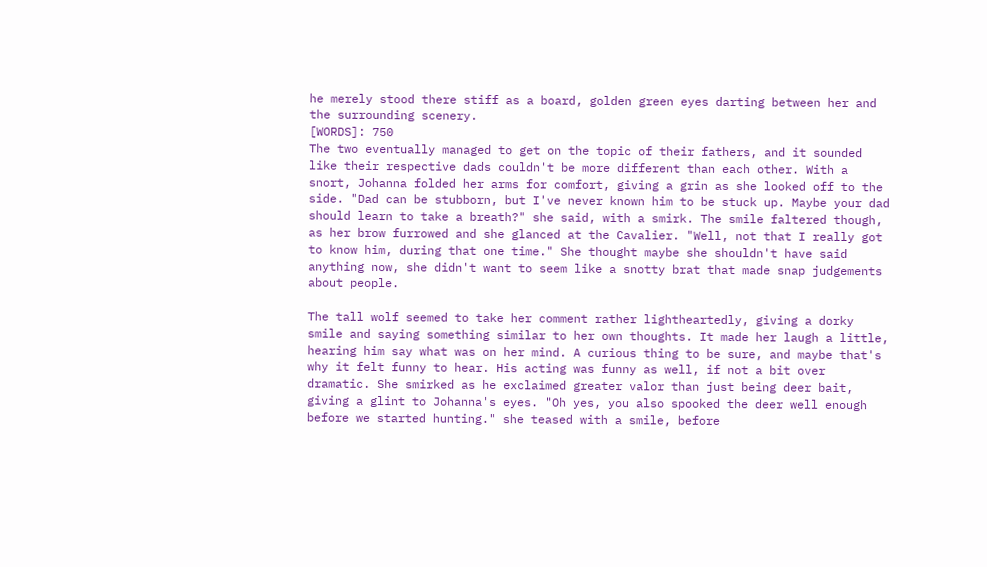he merely stood there stiff as a board, golden green eyes darting between her and the surrounding scenery.
[WORDS]: 750
The two eventually managed to get on the topic of their fathers, and it sounded like their respective dads couldn't be more different than each other. With a snort, Johanna folded her arms for comfort, giving a grin as she looked off to the side. "Dad can be stubborn, but I've never known him to be stuck up. Maybe your dad should learn to take a breath?" she said, with a smirk. The smile faltered though, as her brow furrowed and she glanced at the Cavalier. "Well, not that I really got to know him, during that one time." She thought maybe she shouldn't have said anything now, she didn't want to seem like a snotty brat that made snap judgements about people.

The tall wolf seemed to take her comment rather lightheartedly, giving a dorky smile and saying something similar to her own thoughts. It made her laugh a little, hearing him say what was on her mind. A curious thing to be sure, and maybe that's why it felt funny to hear. His acting was funny as well, if not a bit over dramatic. She smirked as he exclaimed greater valor than just being deer bait, giving a glint to Johanna's eyes. "Oh yes, you also spooked the deer well enough before we started hunting." she teased with a smile, before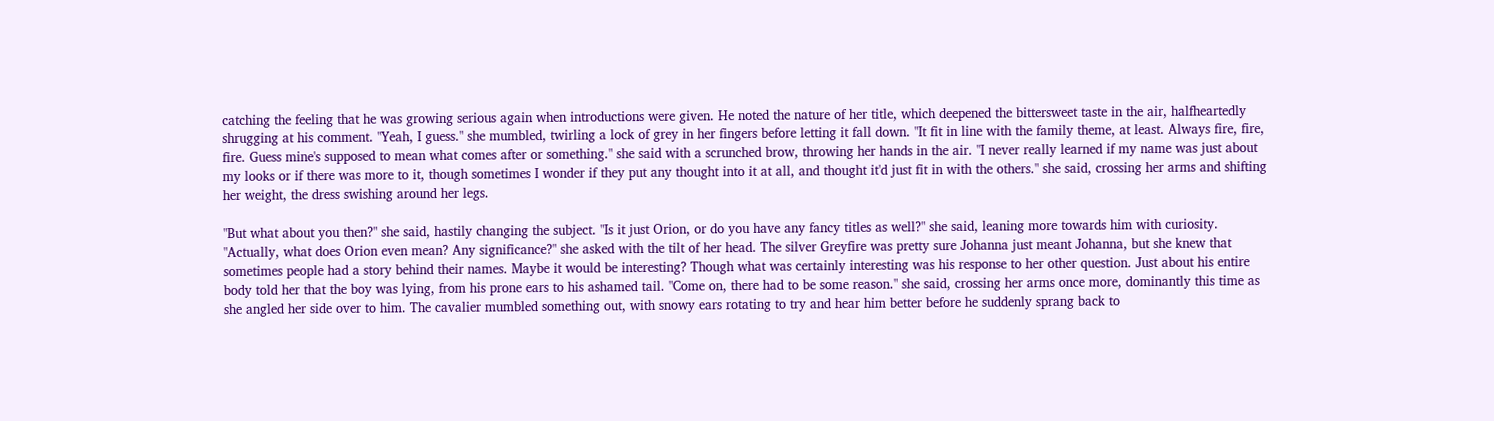catching the feeling that he was growing serious again when introductions were given. He noted the nature of her title, which deepened the bittersweet taste in the air, halfheartedly shrugging at his comment. "Yeah, I guess." she mumbled, twirling a lock of grey in her fingers before letting it fall down. "It fit in line with the family theme, at least. Always fire, fire, fire. Guess mine's supposed to mean what comes after or something." she said with a scrunched brow, throwing her hands in the air. "I never really learned if my name was just about my looks or if there was more to it, though sometimes I wonder if they put any thought into it at all, and thought it'd just fit in with the others." she said, crossing her arms and shifting her weight, the dress swishing around her legs.

"But what about you then?" she said, hastily changing the subject. "Is it just Orion, or do you have any fancy titles as well?" she said, leaning more towards him with curiosity. "Actually, what does Orion even mean? Any significance?" she asked with the tilt of her head. The silver Greyfire was pretty sure Johanna just meant Johanna, but she knew that sometimes people had a story behind their names. Maybe it would be interesting? Though what was certainly interesting was his response to her other question. Just about his entire body told her that the boy was lying, from his prone ears to his ashamed tail. "Come on, there had to be some reason." she said, crossing her arms once more, dominantly this time as she angled her side over to him. The cavalier mumbled something out, with snowy ears rotating to try and hear him better before he suddenly sprang back to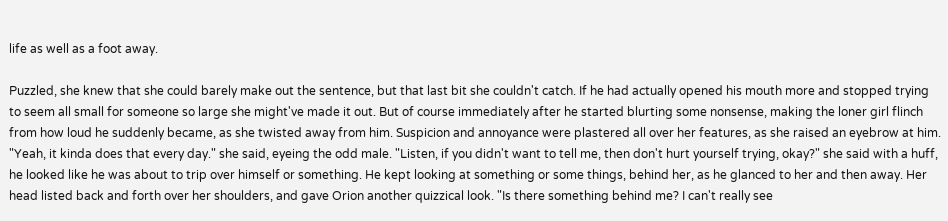life as well as a foot away.

Puzzled, she knew that she could barely make out the sentence, but that last bit she couldn't catch. If he had actually opened his mouth more and stopped trying to seem all small for someone so large she might've made it out. But of course immediately after he started blurting some nonsense, making the loner girl flinch from how loud he suddenly became, as she twisted away from him. Suspicion and annoyance were plastered all over her features, as she raised an eyebrow at him. "Yeah, it kinda does that every day." she said, eyeing the odd male. "Listen, if you didn't want to tell me, then don't hurt yourself trying, okay?" she said with a huff, he looked like he was about to trip over himself or something. He kept looking at something or some things, behind her, as he glanced to her and then away. Her head listed back and forth over her shoulders, and gave Orion another quizzical look. "Is there something behind me? I can't really see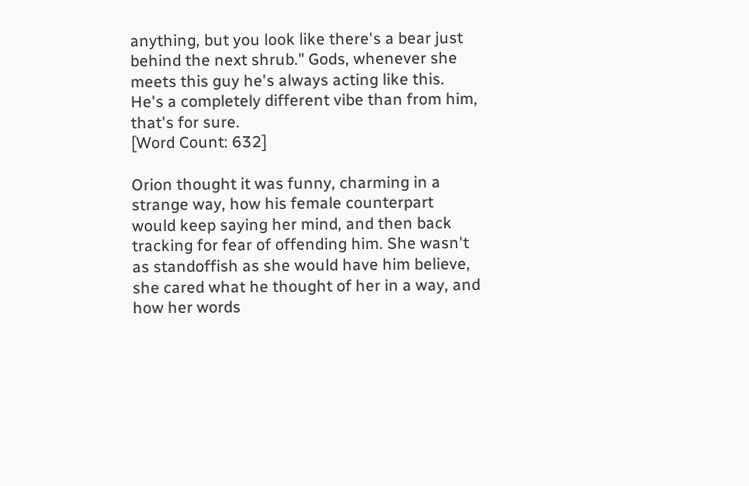anything, but you look like there's a bear just behind the next shrub." Gods, whenever she meets this guy he's always acting like this. He's a completely different vibe than from him, that's for sure.
[Word Count: 632]

Orion thought it was funny, charming in a strange way, how his female counterpart would keep saying her mind, and then back tracking for fear of offending him. She wasn't as standoffish as she would have him believe, she cared what he thought of her in a way, and how her words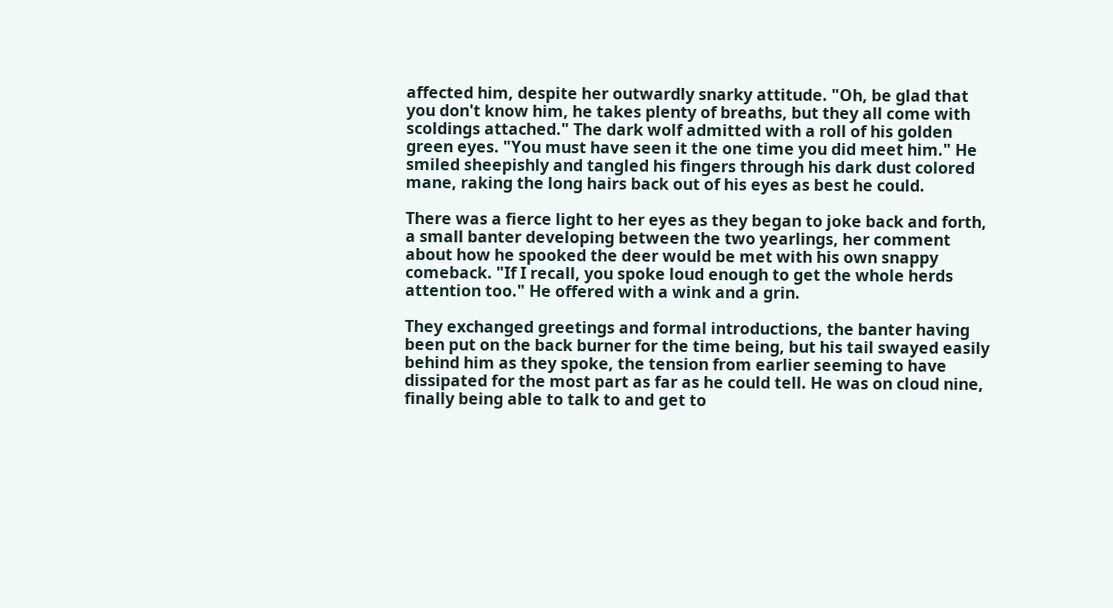affected him, despite her outwardly snarky attitude. "Oh, be glad that you don't know him, he takes plenty of breaths, but they all come with scoldings attached." The dark wolf admitted with a roll of his golden green eyes. "You must have seen it the one time you did meet him." He smiled sheepishly and tangled his fingers through his dark dust colored mane, raking the long hairs back out of his eyes as best he could.

There was a fierce light to her eyes as they began to joke back and forth, a small banter developing between the two yearlings, her comment about how he spooked the deer would be met with his own snappy comeback. "If I recall, you spoke loud enough to get the whole herds attention too." He offered with a wink and a grin.

They exchanged greetings and formal introductions, the banter having been put on the back burner for the time being, but his tail swayed easily behind him as they spoke, the tension from earlier seeming to have dissipated for the most part as far as he could tell. He was on cloud nine, finally being able to talk to and get to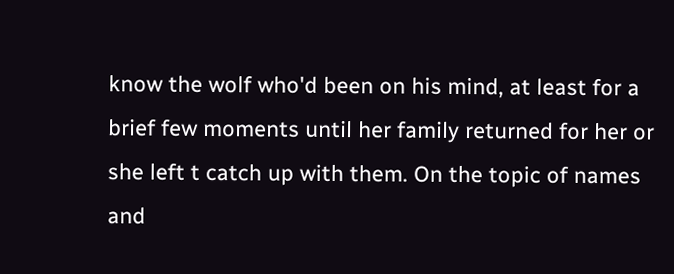know the wolf who'd been on his mind, at least for a brief few moments until her family returned for her or she left t catch up with them. On the topic of names and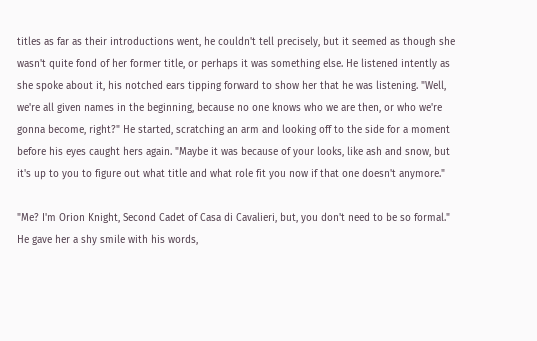titles as far as their introductions went, he couldn't tell precisely, but it seemed as though she wasn't quite fond of her former title, or perhaps it was something else. He listened intently as she spoke about it, his notched ears tipping forward to show her that he was listening. "Well, we're all given names in the beginning, because no one knows who we are then, or who we're gonna become, right?" He started, scratching an arm and looking off to the side for a moment before his eyes caught hers again. "Maybe it was because of your looks, like ash and snow, but it's up to you to figure out what title and what role fit you now if that one doesn't anymore."

"Me? I'm Orion Knight, Second Cadet of Casa di Cavalieri, but, you don't need to be so formal." He gave her a shy smile with his words,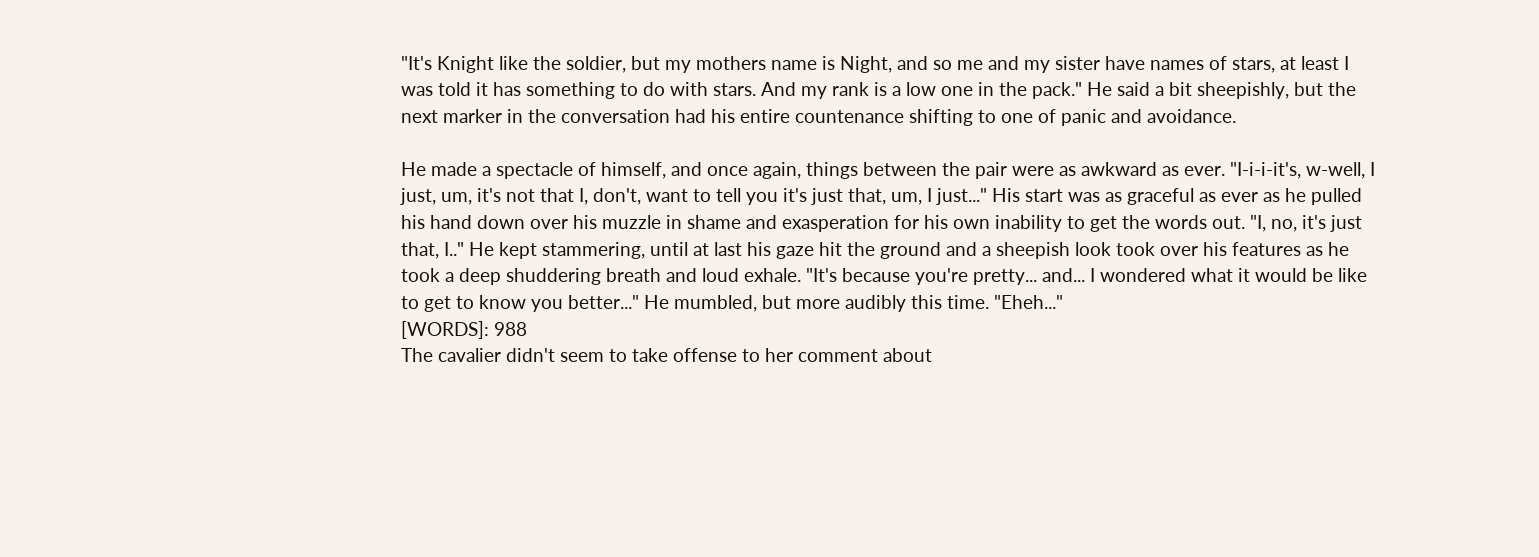"It's Knight like the soldier, but my mothers name is Night, and so me and my sister have names of stars, at least I was told it has something to do with stars. And my rank is a low one in the pack." He said a bit sheepishly, but the next marker in the conversation had his entire countenance shifting to one of panic and avoidance.

He made a spectacle of himself, and once again, things between the pair were as awkward as ever. "I-i-i-it's, w-well, I just, um, it's not that I, don't, want to tell you it's just that, um, I just..." His start was as graceful as ever as he pulled his hand down over his muzzle in shame and exasperation for his own inability to get the words out. "I, no, it's just that, I.." He kept stammering, until at last his gaze hit the ground and a sheepish look took over his features as he took a deep shuddering breath and loud exhale. "It's because you're pretty... and... I wondered what it would be like to get to know you better..." He mumbled, but more audibly this time. "Eheh..."
[WORDS]: 988
The cavalier didn't seem to take offense to her comment about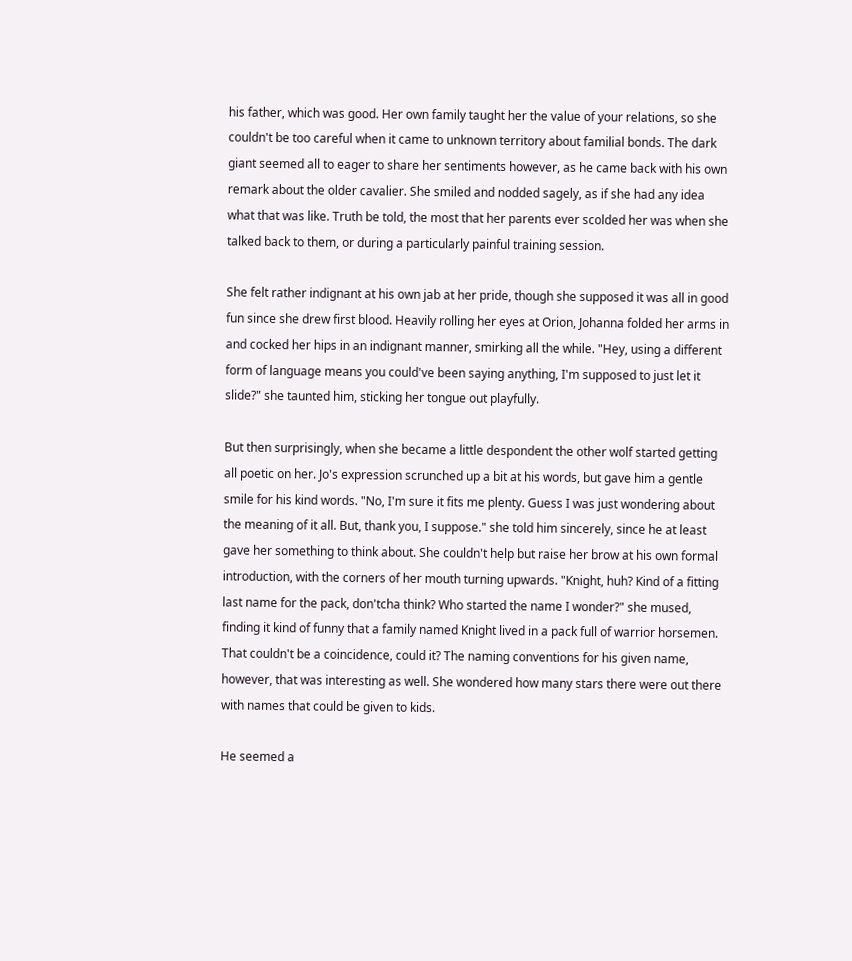his father, which was good. Her own family taught her the value of your relations, so she couldn't be too careful when it came to unknown territory about familial bonds. The dark giant seemed all to eager to share her sentiments however, as he came back with his own remark about the older cavalier. She smiled and nodded sagely, as if she had any idea what that was like. Truth be told, the most that her parents ever scolded her was when she talked back to them, or during a particularly painful training session.

She felt rather indignant at his own jab at her pride, though she supposed it was all in good fun since she drew first blood. Heavily rolling her eyes at Orion, Johanna folded her arms in and cocked her hips in an indignant manner, smirking all the while. "Hey, using a different form of language means you could've been saying anything, I'm supposed to just let it slide?" she taunted him, sticking her tongue out playfully.

But then surprisingly, when she became a little despondent the other wolf started getting all poetic on her. Jo's expression scrunched up a bit at his words, but gave him a gentle smile for his kind words. "No, I'm sure it fits me plenty. Guess I was just wondering about the meaning of it all. But, thank you, I suppose." she told him sincerely, since he at least gave her something to think about. She couldn't help but raise her brow at his own formal introduction, with the corners of her mouth turning upwards. "Knight, huh? Kind of a fitting last name for the pack, don'tcha think? Who started the name I wonder?" she mused, finding it kind of funny that a family named Knight lived in a pack full of warrior horsemen. That couldn't be a coincidence, could it? The naming conventions for his given name, however, that was interesting as well. She wondered how many stars there were out there with names that could be given to kids.

He seemed a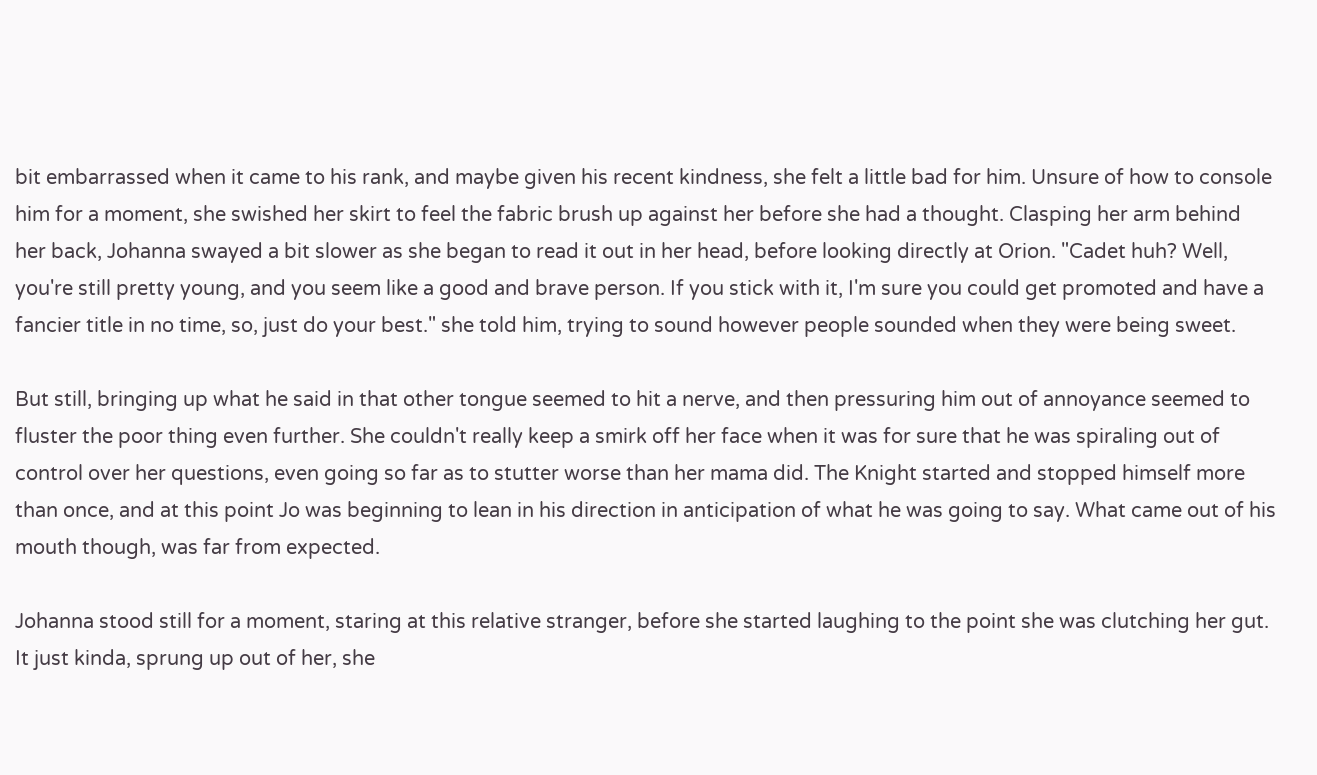bit embarrassed when it came to his rank, and maybe given his recent kindness, she felt a little bad for him. Unsure of how to console him for a moment, she swished her skirt to feel the fabric brush up against her before she had a thought. Clasping her arm behind her back, Johanna swayed a bit slower as she began to read it out in her head, before looking directly at Orion. "Cadet huh? Well, you're still pretty young, and you seem like a good and brave person. If you stick with it, I'm sure you could get promoted and have a fancier title in no time, so, just do your best." she told him, trying to sound however people sounded when they were being sweet.

But still, bringing up what he said in that other tongue seemed to hit a nerve, and then pressuring him out of annoyance seemed to fluster the poor thing even further. She couldn't really keep a smirk off her face when it was for sure that he was spiraling out of control over her questions, even going so far as to stutter worse than her mama did. The Knight started and stopped himself more than once, and at this point Jo was beginning to lean in his direction in anticipation of what he was going to say. What came out of his mouth though, was far from expected.

Johanna stood still for a moment, staring at this relative stranger, before she started laughing to the point she was clutching her gut. It just kinda, sprung up out of her, she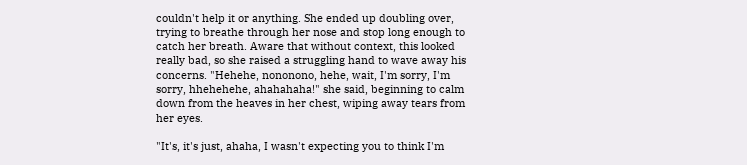couldn't help it or anything. She ended up doubling over, trying to breathe through her nose and stop long enough to catch her breath. Aware that without context, this looked really bad, so she raised a struggling hand to wave away his concerns. "Hehehe, nononono, hehe, wait, I'm sorry, I'm sorry, hhehehehe, ahahahaha!" she said, beginning to calm down from the heaves in her chest, wiping away tears from her eyes.

"It's, it's just, ahaha, I wasn't expecting you to think I'm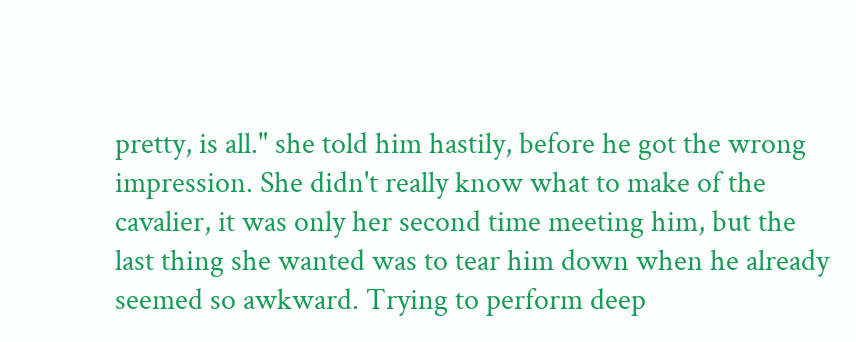pretty, is all." she told him hastily, before he got the wrong impression. She didn't really know what to make of the cavalier, it was only her second time meeting him, but the last thing she wanted was to tear him down when he already seemed so awkward. Trying to perform deep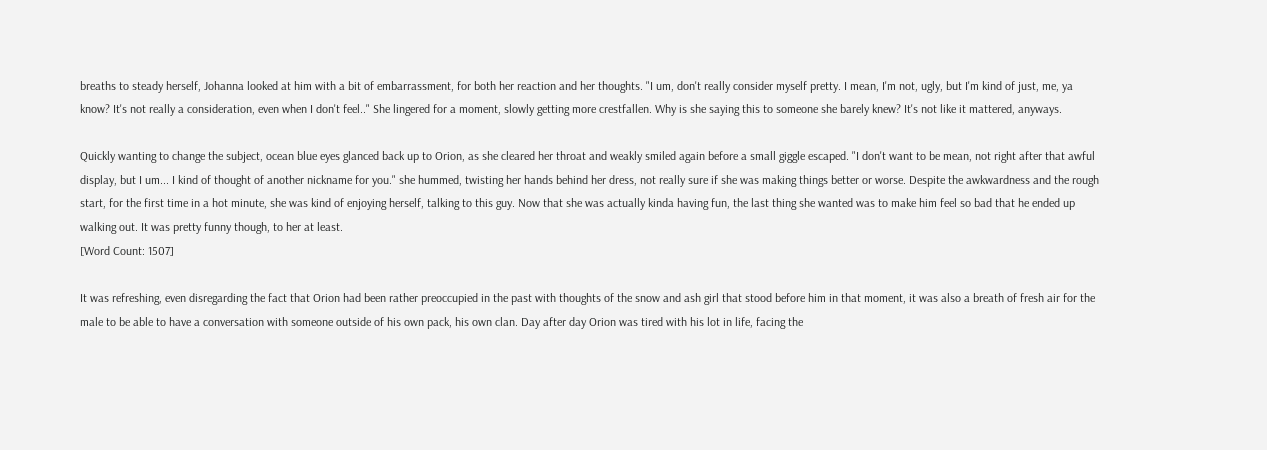breaths to steady herself, Johanna looked at him with a bit of embarrassment, for both her reaction and her thoughts. "I um, don't really consider myself pretty. I mean, I'm not, ugly, but I'm kind of just, me, ya know? It's not really a consideration, even when I don't feel.." She lingered for a moment, slowly getting more crestfallen. Why is she saying this to someone she barely knew? It's not like it mattered, anyways.

Quickly wanting to change the subject, ocean blue eyes glanced back up to Orion, as she cleared her throat and weakly smiled again before a small giggle escaped. "I don't want to be mean, not right after that awful display, but I um... I kind of thought of another nickname for you." she hummed, twisting her hands behind her dress, not really sure if she was making things better or worse. Despite the awkwardness and the rough start, for the first time in a hot minute, she was kind of enjoying herself, talking to this guy. Now that she was actually kinda having fun, the last thing she wanted was to make him feel so bad that he ended up walking out. It was pretty funny though, to her at least.
[Word Count: 1507]

It was refreshing, even disregarding the fact that Orion had been rather preoccupied in the past with thoughts of the snow and ash girl that stood before him in that moment, it was also a breath of fresh air for the male to be able to have a conversation with someone outside of his own pack, his own clan. Day after day Orion was tired with his lot in life, facing the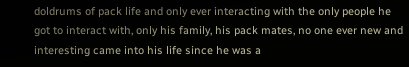doldrums of pack life and only ever interacting with the only people he got to interact with, only his family, his pack mates, no one ever new and interesting came into his life since he was a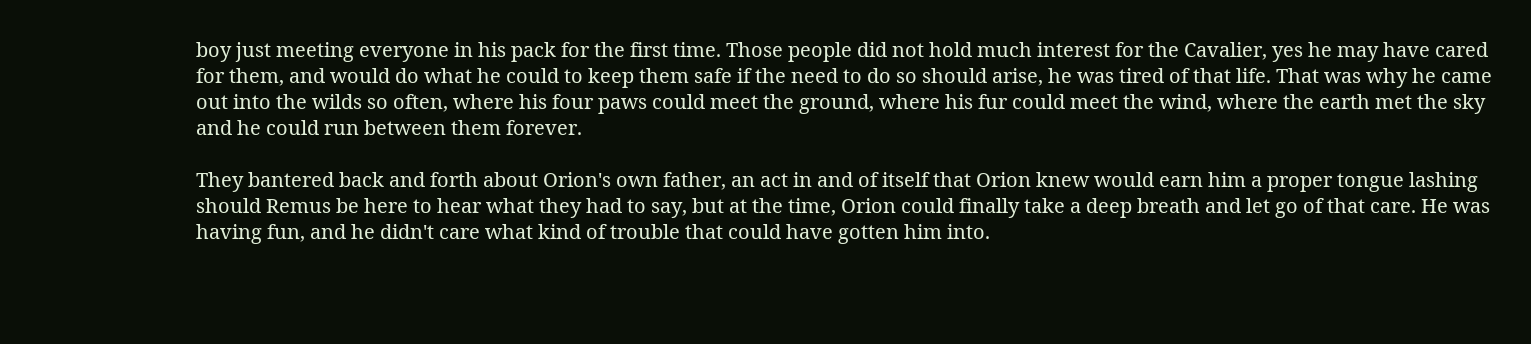boy just meeting everyone in his pack for the first time. Those people did not hold much interest for the Cavalier, yes he may have cared for them, and would do what he could to keep them safe if the need to do so should arise, he was tired of that life. That was why he came out into the wilds so often, where his four paws could meet the ground, where his fur could meet the wind, where the earth met the sky and he could run between them forever.

They bantered back and forth about Orion's own father, an act in and of itself that Orion knew would earn him a proper tongue lashing should Remus be here to hear what they had to say, but at the time, Orion could finally take a deep breath and let go of that care. He was having fun, and he didn't care what kind of trouble that could have gotten him into.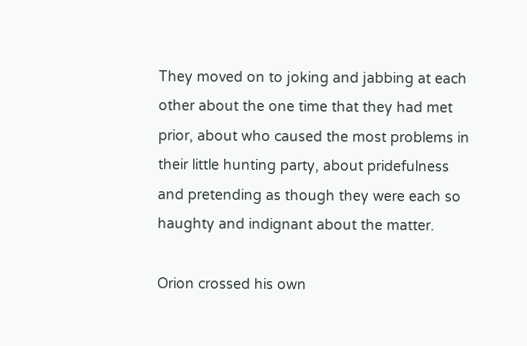They moved on to joking and jabbing at each other about the one time that they had met prior, about who caused the most problems in their little hunting party, about pridefulness and pretending as though they were each so haughty and indignant about the matter.

Orion crossed his own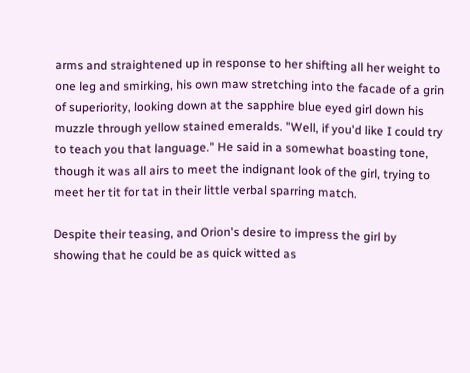arms and straightened up in response to her shifting all her weight to one leg and smirking, his own maw stretching into the facade of a grin of superiority, looking down at the sapphire blue eyed girl down his muzzle through yellow stained emeralds. "Well, if you'd like I could try to teach you that language." He said in a somewhat boasting tone, though it was all airs to meet the indignant look of the girl, trying to meet her tit for tat in their little verbal sparring match.

Despite their teasing, and Orion's desire to impress the girl by showing that he could be as quick witted as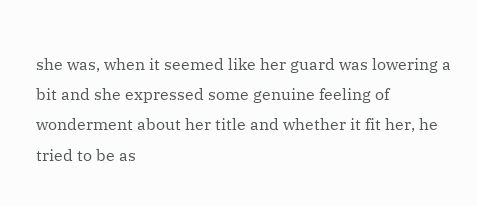she was, when it seemed like her guard was lowering a bit and she expressed some genuine feeling of wonderment about her title and whether it fit her, he tried to be as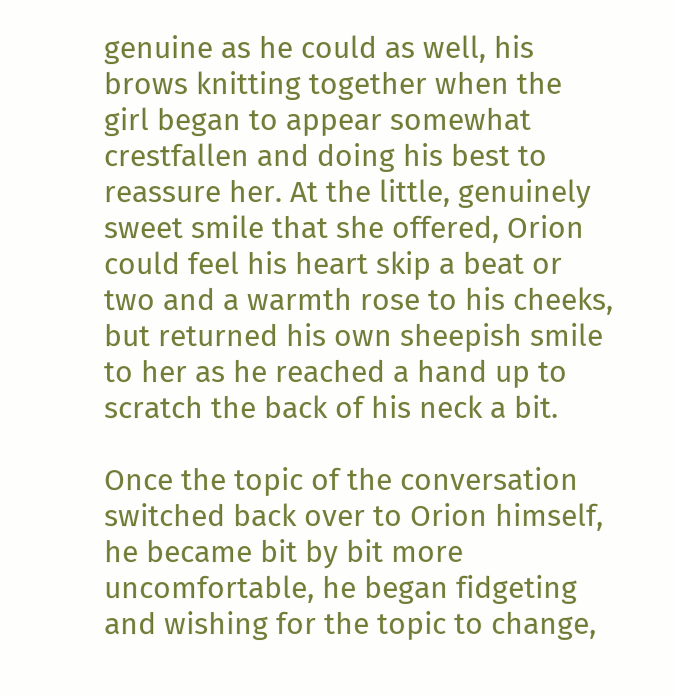genuine as he could as well, his brows knitting together when the girl began to appear somewhat crestfallen and doing his best to reassure her. At the little, genuinely sweet smile that she offered, Orion could feel his heart skip a beat or two and a warmth rose to his cheeks, but returned his own sheepish smile to her as he reached a hand up to scratch the back of his neck a bit.

Once the topic of the conversation switched back over to Orion himself, he became bit by bit more uncomfortable, he began fidgeting and wishing for the topic to change,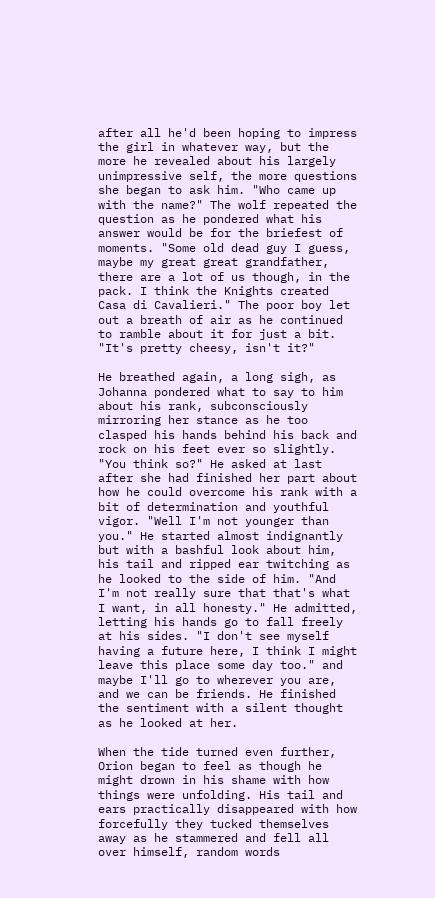after all he'd been hoping to impress the girl in whatever way, but the more he revealed about his largely unimpressive self, the more questions she began to ask him. "Who came up with the name?" The wolf repeated the question as he pondered what his answer would be for the briefest of moments. "Some old dead guy I guess, maybe my great great grandfather, there are a lot of us though, in the pack. I think the Knights created Casa di Cavalieri." The poor boy let out a breath of air as he continued to ramble about it for just a bit. "It's pretty cheesy, isn't it?"

He breathed again, a long sigh, as Johanna pondered what to say to him about his rank, subconsciously mirroring her stance as he too clasped his hands behind his back and rock on his feet ever so slightly. "You think so?" He asked at last after she had finished her part about how he could overcome his rank with a bit of determination and youthful vigor. "Well I'm not younger than you." He started almost indignantly but with a bashful look about him, his tail and ripped ear twitching as he looked to the side of him. "And I'm not really sure that that's what I want, in all honesty." He admitted, letting his hands go to fall freely at his sides. "I don't see myself having a future here, I think I might leave this place some day too." and maybe I'll go to wherever you are, and we can be friends. He finished the sentiment with a silent thought as he looked at her.

When the tide turned even further, Orion began to feel as though he might drown in his shame with how things were unfolding. His tail and ears practically disappeared with how forcefully they tucked themselves away as he stammered and fell all over himself, random words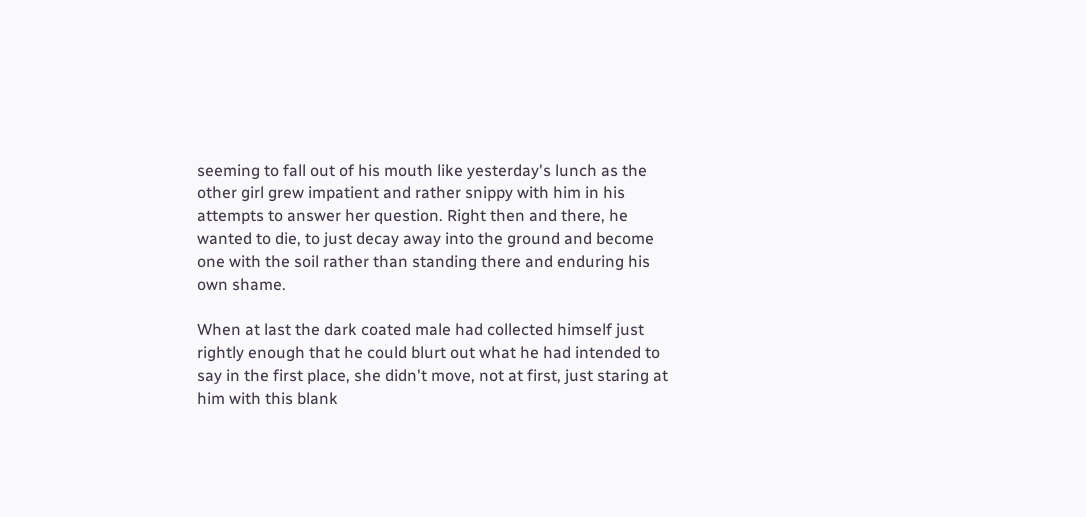seeming to fall out of his mouth like yesterday's lunch as the other girl grew impatient and rather snippy with him in his attempts to answer her question. Right then and there, he wanted to die, to just decay away into the ground and become one with the soil rather than standing there and enduring his own shame.

When at last the dark coated male had collected himself just rightly enough that he could blurt out what he had intended to say in the first place, she didn't move, not at first, just staring at him with this blank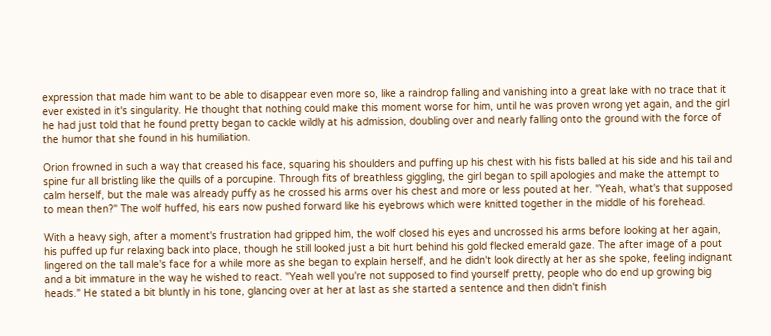expression that made him want to be able to disappear even more so, like a raindrop falling and vanishing into a great lake with no trace that it ever existed in it's singularity. He thought that nothing could make this moment worse for him, until he was proven wrong yet again, and the girl he had just told that he found pretty began to cackle wildly at his admission, doubling over and nearly falling onto the ground with the force of the humor that she found in his humiliation.

Orion frowned in such a way that creased his face, squaring his shoulders and puffing up his chest with his fists balled at his side and his tail and spine fur all bristling like the quills of a porcupine. Through fits of breathless giggling, the girl began to spill apologies and make the attempt to calm herself, but the male was already puffy as he crossed his arms over his chest and more or less pouted at her. "Yeah, what's that supposed to mean then?" The wolf huffed, his ears now pushed forward like his eyebrows which were knitted together in the middle of his forehead.

With a heavy sigh, after a moment's frustration had gripped him, the wolf closed his eyes and uncrossed his arms before looking at her again, his puffed up fur relaxing back into place, though he still looked just a bit hurt behind his gold flecked emerald gaze. The after image of a pout lingered on the tall male's face for a while more as she began to explain herself, and he didn't look directly at her as she spoke, feeling indignant and a bit immature in the way he wished to react. "Yeah well you're not supposed to find yourself pretty, people who do end up growing big heads." He stated a bit bluntly in his tone, glancing over at her at last as she started a sentence and then didn't finish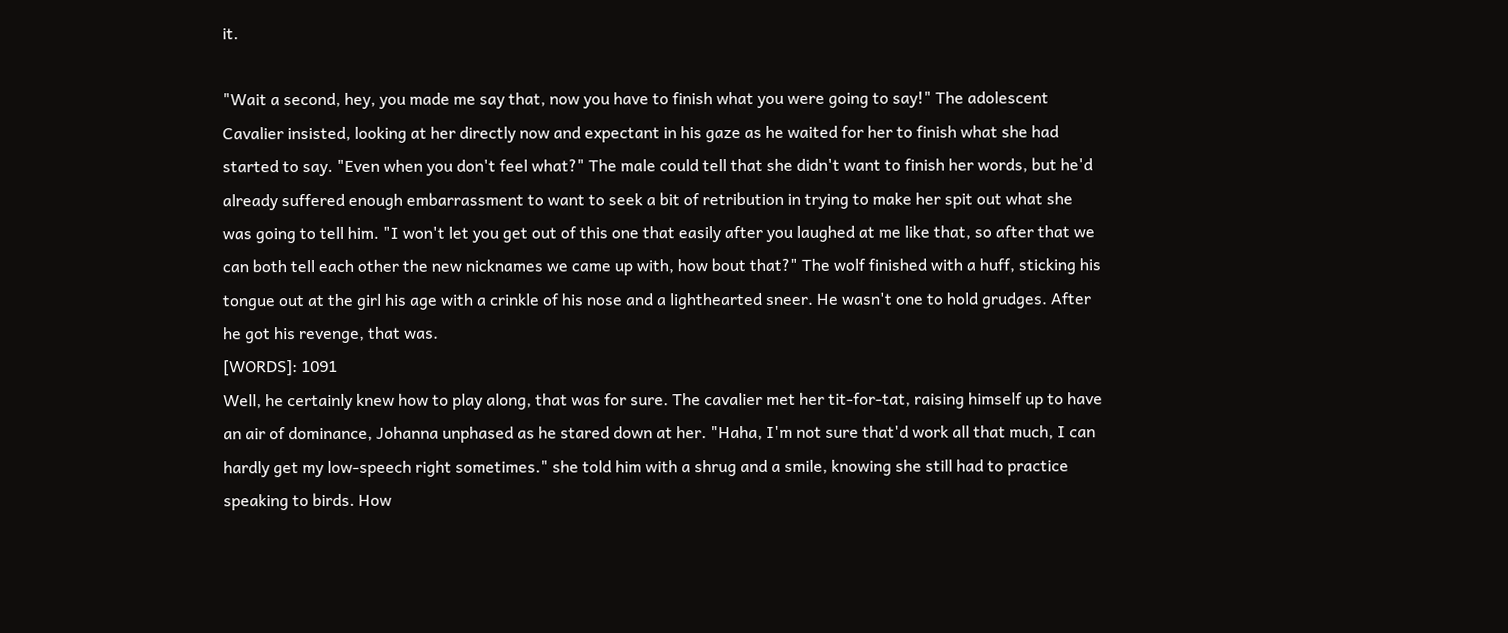it.

"Wait a second, hey, you made me say that, now you have to finish what you were going to say!" The adolescent Cavalier insisted, looking at her directly now and expectant in his gaze as he waited for her to finish what she had started to say. "Even when you don't feel what?" The male could tell that she didn't want to finish her words, but he'd already suffered enough embarrassment to want to seek a bit of retribution in trying to make her spit out what she was going to tell him. "I won't let you get out of this one that easily after you laughed at me like that, so after that we can both tell each other the new nicknames we came up with, how bout that?" The wolf finished with a huff, sticking his tongue out at the girl his age with a crinkle of his nose and a lighthearted sneer. He wasn't one to hold grudges. After he got his revenge, that was.
[WORDS]: 1091
Well, he certainly knew how to play along, that was for sure. The cavalier met her tit-for-tat, raising himself up to have an air of dominance, Johanna unphased as he stared down at her. "Haha, I'm not sure that'd work all that much, I can hardly get my low-speech right sometimes." she told him with a shrug and a smile, knowing she still had to practice speaking to birds. How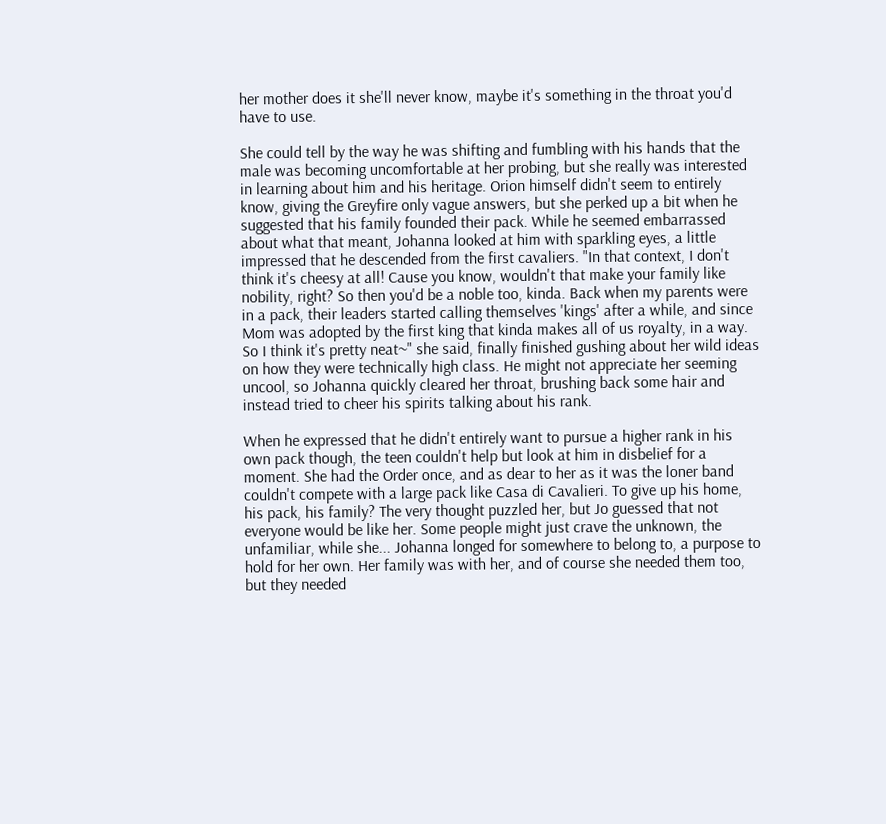her mother does it she'll never know, maybe it's something in the throat you'd have to use.

She could tell by the way he was shifting and fumbling with his hands that the male was becoming uncomfortable at her probing, but she really was interested in learning about him and his heritage. Orion himself didn't seem to entirely know, giving the Greyfire only vague answers, but she perked up a bit when he suggested that his family founded their pack. While he seemed embarrassed about what that meant, Johanna looked at him with sparkling eyes, a little impressed that he descended from the first cavaliers. "In that context, I don't think it's cheesy at all! Cause you know, wouldn't that make your family like nobility, right? So then you'd be a noble too, kinda. Back when my parents were in a pack, their leaders started calling themselves 'kings' after a while, and since Mom was adopted by the first king that kinda makes all of us royalty, in a way. So I think it's pretty neat~" she said, finally finished gushing about her wild ideas on how they were technically high class. He might not appreciate her seeming uncool, so Johanna quickly cleared her throat, brushing back some hair and instead tried to cheer his spirits talking about his rank.

When he expressed that he didn't entirely want to pursue a higher rank in his own pack though, the teen couldn't help but look at him in disbelief for a moment. She had the Order once, and as dear to her as it was the loner band couldn't compete with a large pack like Casa di Cavalieri. To give up his home, his pack, his family? The very thought puzzled her, but Jo guessed that not everyone would be like her. Some people might just crave the unknown, the unfamiliar, while she... Johanna longed for somewhere to belong to, a purpose to hold for her own. Her family was with her, and of course she needed them too, but they needed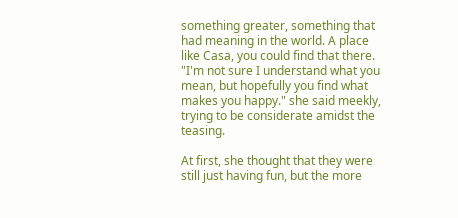something greater, something that had meaning in the world. A place like Casa, you could find that there. "I'm not sure I understand what you mean, but hopefully you find what makes you happy." she said meekly, trying to be considerate amidst the teasing.

At first, she thought that they were still just having fun, but the more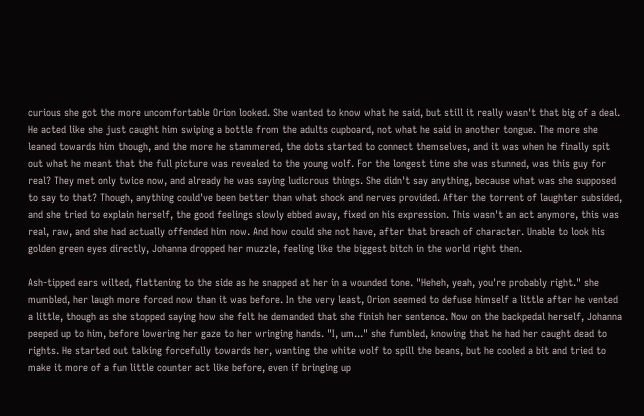curious she got the more uncomfortable Orion looked. She wanted to know what he said, but still it really wasn't that big of a deal. He acted like she just caught him swiping a bottle from the adults cupboard, not what he said in another tongue. The more she leaned towards him though, and the more he stammered, the dots started to connect themselves, and it was when he finally spit out what he meant that the full picture was revealed to the young wolf. For the longest time she was stunned, was this guy for real? They met only twice now, and already he was saying ludicrous things. She didn't say anything, because what was she supposed to say to that? Though, anything could've been better than what shock and nerves provided. After the torrent of laughter subsided, and she tried to explain herself, the good feelings slowly ebbed away, fixed on his expression. This wasn't an act anymore, this was real, raw, and she had actually offended him now. And how could she not have, after that breach of character. Unable to look his golden green eyes directly, Johanna dropped her muzzle, feeling like the biggest bitch in the world right then.

Ash-tipped ears wilted, flattening to the side as he snapped at her in a wounded tone. "Heheh, yeah, you're probably right." she mumbled, her laugh more forced now than it was before. In the very least, Orion seemed to defuse himself a little after he vented a little, though as she stopped saying how she felt he demanded that she finish her sentence. Now on the backpedal herself, Johanna peeped up to him, before lowering her gaze to her wringing hands. "I, um..." she fumbled, knowing that he had her caught dead to rights. He started out talking forcefully towards her, wanting the white wolf to spill the beans, but he cooled a bit and tried to make it more of a fun little counter act like before, even if bringing up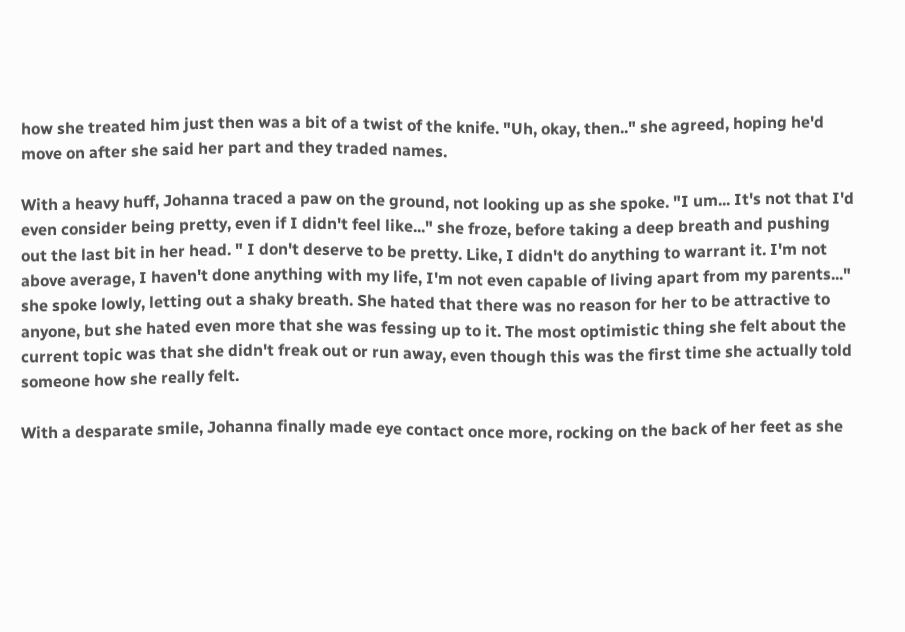how she treated him just then was a bit of a twist of the knife. "Uh, okay, then.." she agreed, hoping he'd move on after she said her part and they traded names.

With a heavy huff, Johanna traced a paw on the ground, not looking up as she spoke. "I um... It's not that I'd even consider being pretty, even if I didn't feel like..." she froze, before taking a deep breath and pushing out the last bit in her head. " I don't deserve to be pretty. Like, I didn't do anything to warrant it. I'm not above average, I haven't done anything with my life, I'm not even capable of living apart from my parents..." she spoke lowly, letting out a shaky breath. She hated that there was no reason for her to be attractive to anyone, but she hated even more that she was fessing up to it. The most optimistic thing she felt about the current topic was that she didn't freak out or run away, even though this was the first time she actually told someone how she really felt.

With a desparate smile, Johanna finally made eye contact once more, rocking on the back of her feet as she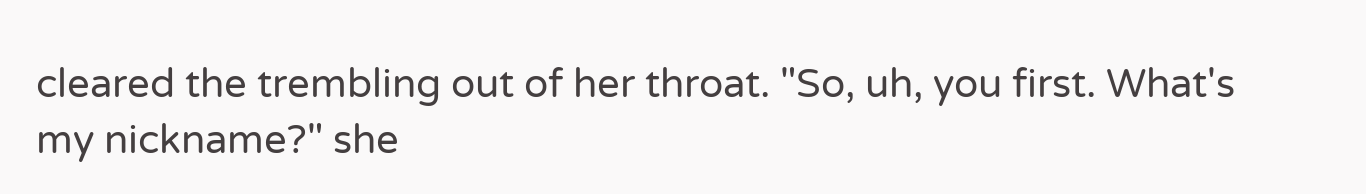cleared the trembling out of her throat. "So, uh, you first. What's my nickname?" she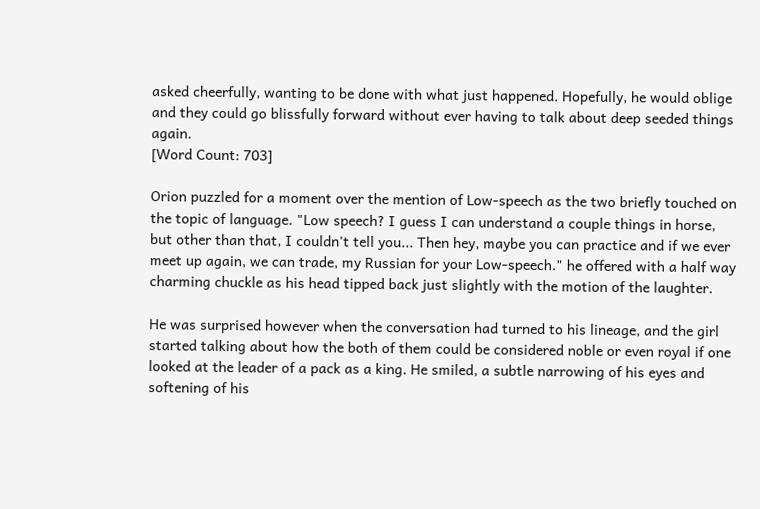asked cheerfully, wanting to be done with what just happened. Hopefully, he would oblige and they could go blissfully forward without ever having to talk about deep seeded things again.
[Word Count: 703]

Orion puzzled for a moment over the mention of Low-speech as the two briefly touched on the topic of language. "Low speech? I guess I can understand a couple things in horse, but other than that, I couldn't tell you... Then hey, maybe you can practice and if we ever meet up again, we can trade, my Russian for your Low-speech." he offered with a half way charming chuckle as his head tipped back just slightly with the motion of the laughter.

He was surprised however when the conversation had turned to his lineage, and the girl started talking about how the both of them could be considered noble or even royal if one looked at the leader of a pack as a king. He smiled, a subtle narrowing of his eyes and softening of his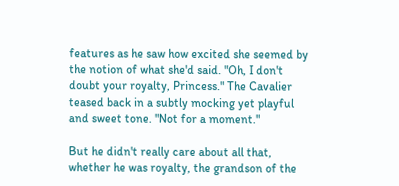features as he saw how excited she seemed by the notion of what she'd said. "Oh, I don't doubt your royalty, Princess." The Cavalier teased back in a subtly mocking yet playful and sweet tone. "Not for a moment."

But he didn't really care about all that, whether he was royalty, the grandson of the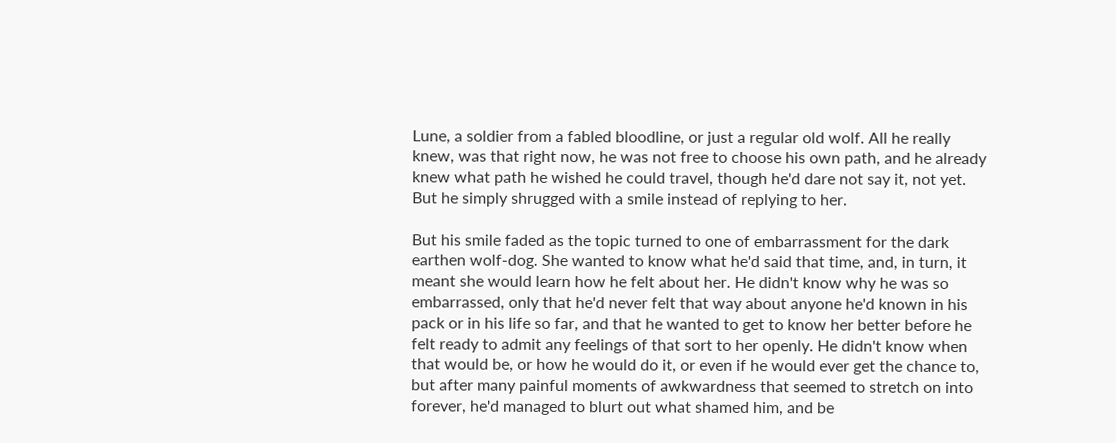Lune, a soldier from a fabled bloodline, or just a regular old wolf. All he really knew, was that right now, he was not free to choose his own path, and he already knew what path he wished he could travel, though he'd dare not say it, not yet. But he simply shrugged with a smile instead of replying to her.

But his smile faded as the topic turned to one of embarrassment for the dark earthen wolf-dog. She wanted to know what he'd said that time, and, in turn, it meant she would learn how he felt about her. He didn't know why he was so embarrassed, only that he'd never felt that way about anyone he'd known in his pack or in his life so far, and that he wanted to get to know her better before he felt ready to admit any feelings of that sort to her openly. He didn't know when that would be, or how he would do it, or even if he would ever get the chance to, but after many painful moments of awkwardness that seemed to stretch on into forever, he'd managed to blurt out what shamed him, and be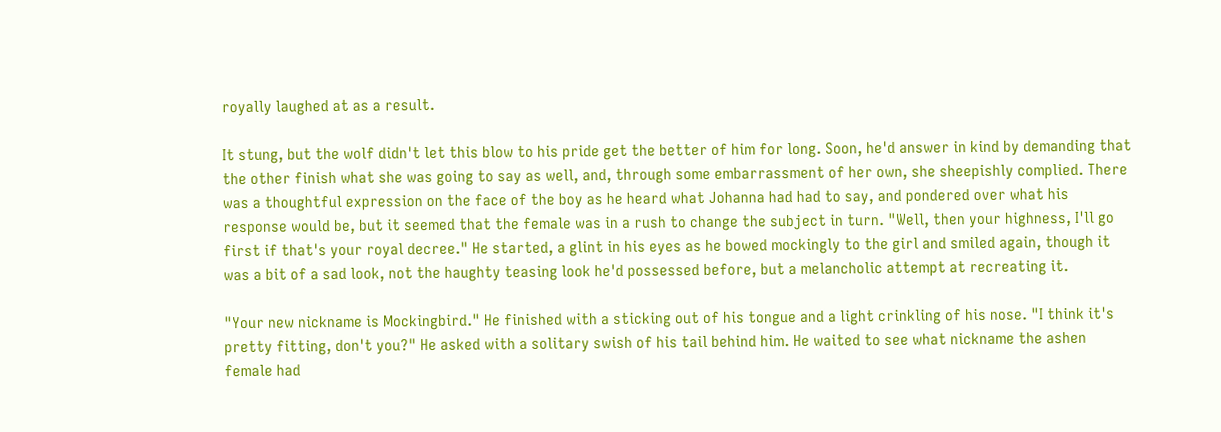royally laughed at as a result.

It stung, but the wolf didn't let this blow to his pride get the better of him for long. Soon, he'd answer in kind by demanding that the other finish what she was going to say as well, and, through some embarrassment of her own, she sheepishly complied. There was a thoughtful expression on the face of the boy as he heard what Johanna had had to say, and pondered over what his response would be, but it seemed that the female was in a rush to change the subject in turn. "Well, then your highness, I'll go first if that's your royal decree." He started, a glint in his eyes as he bowed mockingly to the girl and smiled again, though it was a bit of a sad look, not the haughty teasing look he'd possessed before, but a melancholic attempt at recreating it.

"Your new nickname is Mockingbird." He finished with a sticking out of his tongue and a light crinkling of his nose. "I think it's pretty fitting, don't you?" He asked with a solitary swish of his tail behind him. He waited to see what nickname the ashen female had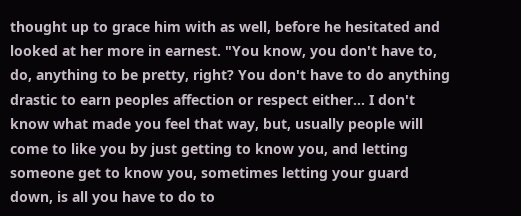thought up to grace him with as well, before he hesitated and looked at her more in earnest. "You know, you don't have to, do, anything to be pretty, right? You don't have to do anything drastic to earn peoples affection or respect either... I don't know what made you feel that way, but, usually people will come to like you by just getting to know you, and letting someone get to know you, sometimes letting your guard down, is all you have to do to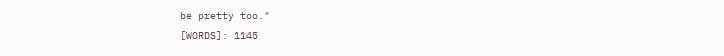be pretty too."
[WORDS]: 1145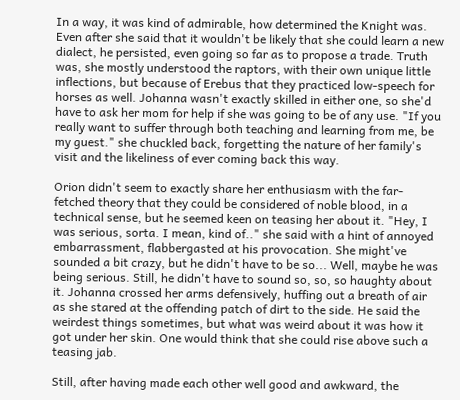In a way, it was kind of admirable, how determined the Knight was. Even after she said that it wouldn't be likely that she could learn a new dialect, he persisted, even going so far as to propose a trade. Truth was, she mostly understood the raptors, with their own unique little inflections, but because of Erebus that they practiced low-speech for horses as well. Johanna wasn't exactly skilled in either one, so she'd have to ask her mom for help if she was going to be of any use. "If you really want to suffer through both teaching and learning from me, be my guest." she chuckled back, forgetting the nature of her family's visit and the likeliness of ever coming back this way.

Orion didn't seem to exactly share her enthusiasm with the far-fetched theory that they could be considered of noble blood, in a technical sense, but he seemed keen on teasing her about it. "Hey, I was serious, sorta. I mean, kind of.." she said with a hint of annoyed embarrassment, flabbergasted at his provocation. She might've sounded a bit crazy, but he didn't have to be so... Well, maybe he was being serious. Still, he didn't have to sound so, so, so haughty about it. Johanna crossed her arms defensively, huffing out a breath of air as she stared at the offending patch of dirt to the side. He said the weirdest things sometimes, but what was weird about it was how it got under her skin. One would think that she could rise above such a teasing jab.

Still, after having made each other well good and awkward, the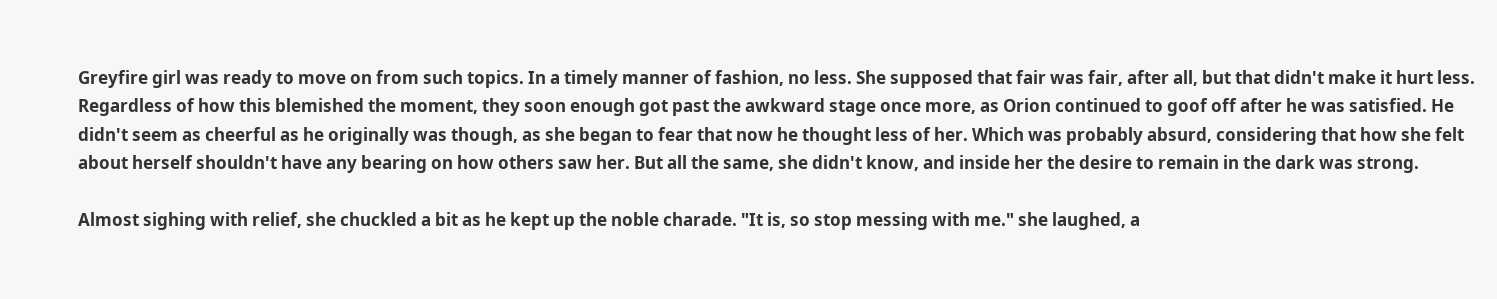Greyfire girl was ready to move on from such topics. In a timely manner of fashion, no less. She supposed that fair was fair, after all, but that didn't make it hurt less. Regardless of how this blemished the moment, they soon enough got past the awkward stage once more, as Orion continued to goof off after he was satisfied. He didn't seem as cheerful as he originally was though, as she began to fear that now he thought less of her. Which was probably absurd, considering that how she felt about herself shouldn't have any bearing on how others saw her. But all the same, she didn't know, and inside her the desire to remain in the dark was strong.

Almost sighing with relief, she chuckled a bit as he kept up the noble charade. "It is, so stop messing with me." she laughed, a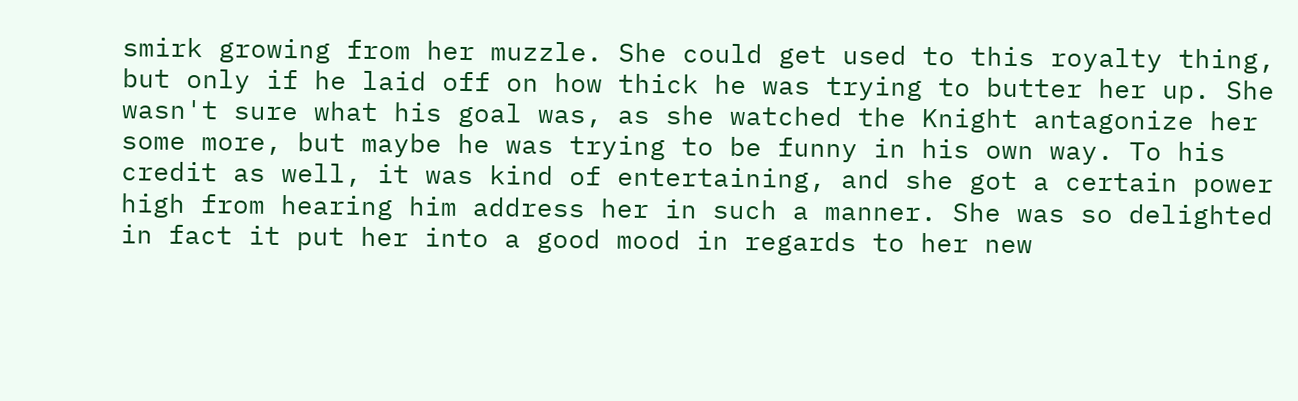smirk growing from her muzzle. She could get used to this royalty thing, but only if he laid off on how thick he was trying to butter her up. She wasn't sure what his goal was, as she watched the Knight antagonize her some more, but maybe he was trying to be funny in his own way. To his credit as well, it was kind of entertaining, and she got a certain power high from hearing him address her in such a manner. She was so delighted in fact it put her into a good mood in regards to her new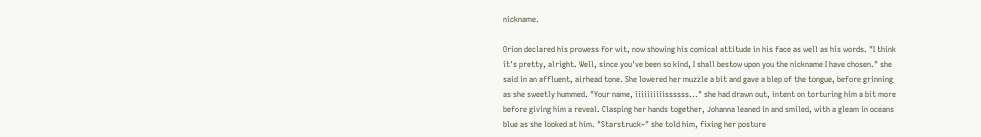nickname.

Orion declared his prowess for wit, now showing his comical attitude in his face as well as his words. "I think it's pretty, alright. Well, since you've been so kind, I shall bestow upon you the nickname I have chosen." she said in an affluent, airhead tone. She lowered her muzzle a bit and gave a blep of the tongue, before grinning as she sweetly hummed. "Your name, iiiiiiiiiissssss..." she had drawn out, intent on torturing him a bit more before giving him a reveal. Clasping her hands together, Johanna leaned in and smiled, with a gleam in oceans blue as she looked at him. "Starstruck~" she told him, fixing her posture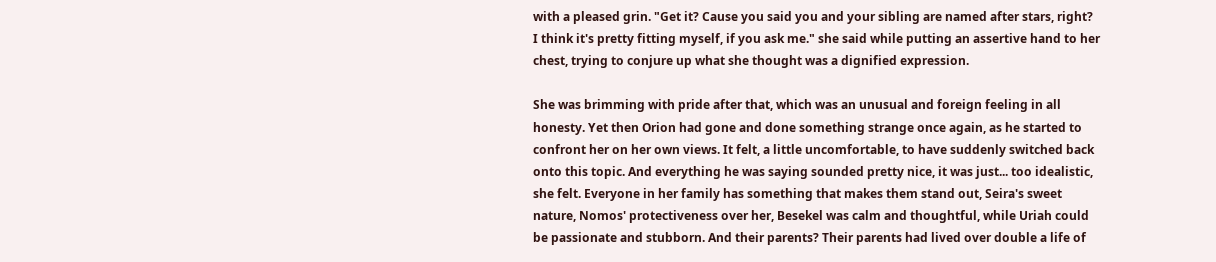with a pleased grin. "Get it? Cause you said you and your sibling are named after stars, right? I think it's pretty fitting myself, if you ask me." she said while putting an assertive hand to her chest, trying to conjure up what she thought was a dignified expression.

She was brimming with pride after that, which was an unusual and foreign feeling in all honesty. Yet then Orion had gone and done something strange once again, as he started to confront her on her own views. It felt, a little uncomfortable, to have suddenly switched back onto this topic. And everything he was saying sounded pretty nice, it was just... too idealistic, she felt. Everyone in her family has something that makes them stand out, Seira's sweet nature, Nomos' protectiveness over her, Besekel was calm and thoughtful, while Uriah could be passionate and stubborn. And their parents? Their parents had lived over double a life of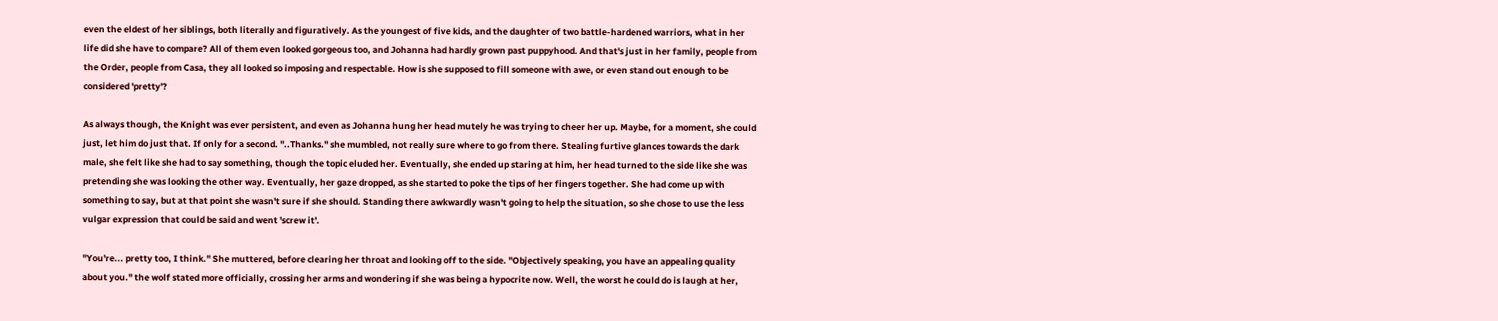even the eldest of her siblings, both literally and figuratively. As the youngest of five kids, and the daughter of two battle-hardened warriors, what in her life did she have to compare? All of them even looked gorgeous too, and Johanna had hardly grown past puppyhood. And that's just in her family, people from the Order, people from Casa, they all looked so imposing and respectable. How is she supposed to fill someone with awe, or even stand out enough to be considered 'pretty'?

As always though, the Knight was ever persistent, and even as Johanna hung her head mutely he was trying to cheer her up. Maybe, for a moment, she could just, let him do just that. If only for a second. "..Thanks." she mumbled, not really sure where to go from there. Stealing furtive glances towards the dark male, she felt like she had to say something, though the topic eluded her. Eventually, she ended up staring at him, her head turned to the side like she was pretending she was looking the other way. Eventually, her gaze dropped, as she started to poke the tips of her fingers together. She had come up with something to say, but at that point she wasn't sure if she should. Standing there awkwardly wasn't going to help the situation, so she chose to use the less vulgar expression that could be said and went 'screw it'.

"You're... pretty too, I think." She muttered, before clearing her throat and looking off to the side. "Objectively speaking, you have an appealing quality about you." the wolf stated more officially, crossing her arms and wondering if she was being a hypocrite now. Well, the worst he could do is laugh at her,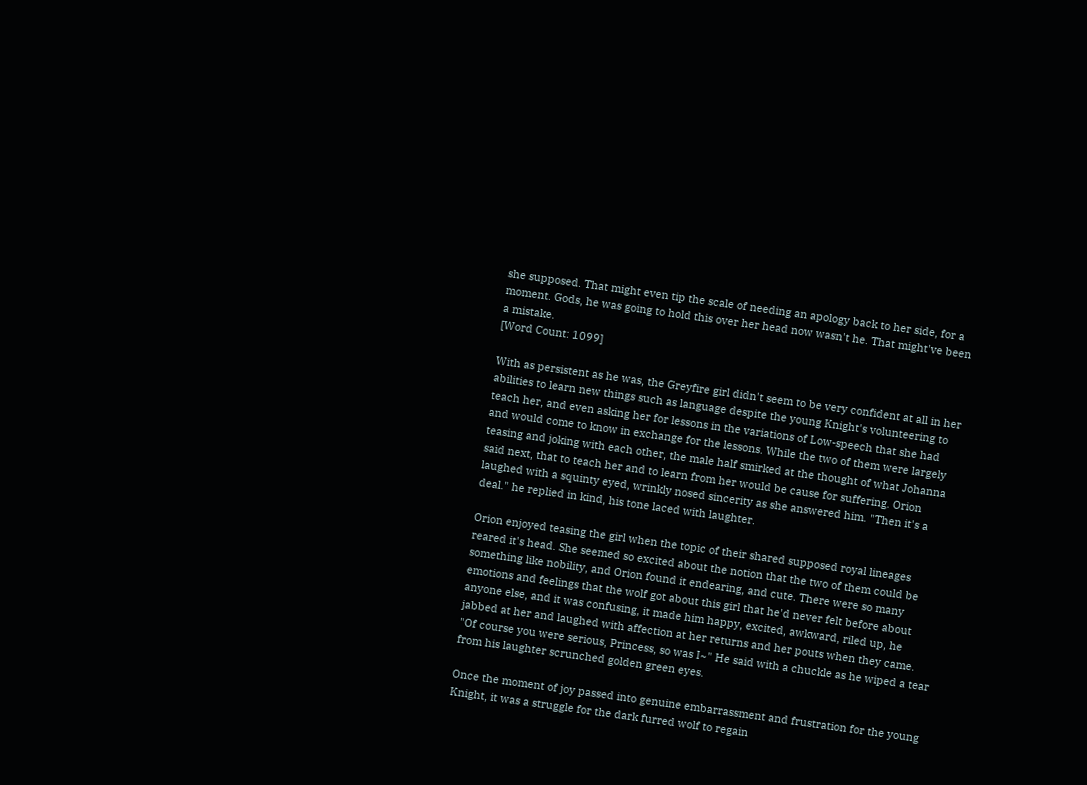she supposed. That might even tip the scale of needing an apology back to her side, for a moment. Gods, he was going to hold this over her head now wasn't he. That might've been a mistake.
[Word Count: 1099]

With as persistent as he was, the Greyfire girl didn't seem to be very confident at all in her abilities to learn new things such as language despite the young Knight's volunteering to teach her, and even asking her for lessons in the variations of Low-speech that she had and would come to know in exchange for the lessons. While the two of them were largely teasing and joking with each other, the male half smirked at the thought of what Johanna said next, that to teach her and to learn from her would be cause for suffering. Orion laughed with a squinty eyed, wrinkly nosed sincerity as she answered him. "Then it's a deal." he replied in kind, his tone laced with laughter.

Orion enjoyed teasing the girl when the topic of their shared supposed royal lineages reared it's head. She seemed so excited about the notion that the two of them could be something like nobility, and Orion found it endearing, and cute. There were so many emotions and feelings that the wolf got about this girl that he'd never felt before about anyone else, and it was confusing, it made him happy, excited, awkward, riled up, he jabbed at her and laughed with affection at her returns and her pouts when they came. "Of course you were serious, Princess, so was I~" He said with a chuckle as he wiped a tear from his laughter scrunched golden green eyes.

Once the moment of joy passed into genuine embarrassment and frustration for the young Knight, it was a struggle for the dark furred wolf to regain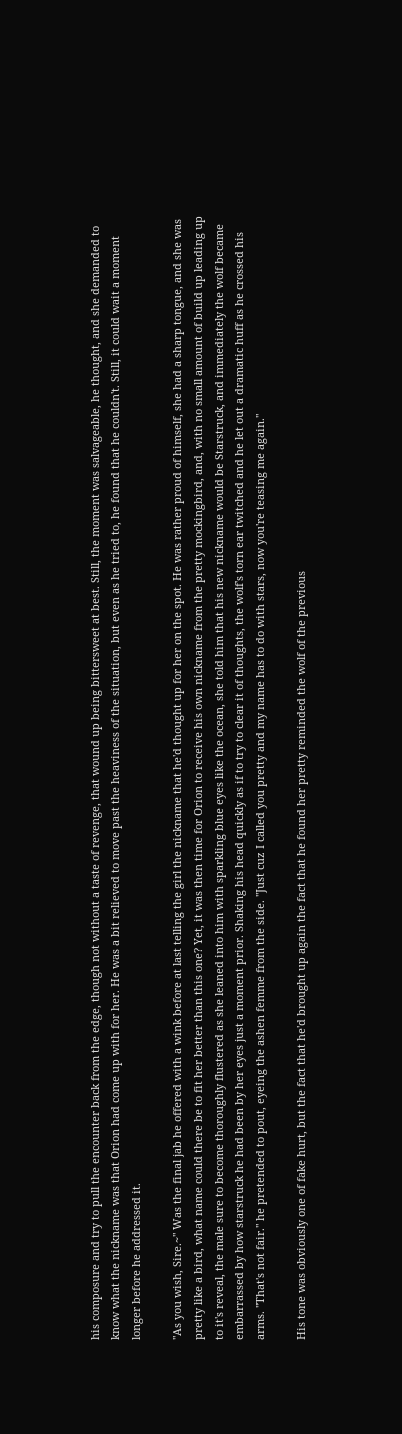his composure and try to pull the encounter back from the edge, though not without a taste of revenge, that wound up being bittersweet at best. Still, the moment was salvageable, he thought, and she demanded to know what the nickname was that Orion had come up with for her. He was a bit relieved to move past the heaviness of the situation, but even as he tried to, he found that he couldn't. Still, it could wait a moment longer before he addressed it.

"As you wish, Sire.~" Was the final jab he offered with a wink before at last telling the girl the nickname that he'd thought up for her on the spot. He was rather proud of himself, she had a sharp tongue, and she was pretty like a bird, what name could there be to fit her better than this one? Yet, it was then time for Orion to receive his own nickname from the pretty mockingbird, and, with no small amount of build up leading up to it's reveal, the male sure to become thoroughly flustered as she leaned into him with sparkling blue eyes like the ocean, she told him that his new nickname would be Starstruck, and immediately the wolf became embarrassed by how starstruck he had been by her eyes just a moment prior. Shaking his head quickly as if to try to clear it of thoughts, the wolf's torn ear twitched and he let out a dramatic huff as he crossed his arms. "That's not fair." he pretended to pout, eyeing the ashen femme from the side. "Just cuz I called you pretty and my name has to do with stars, now you're teasing me again."

His tone was obviously one of fake hurt, but the fact that he'd brought up again the fact that he found her pretty reminded the wolf of the previous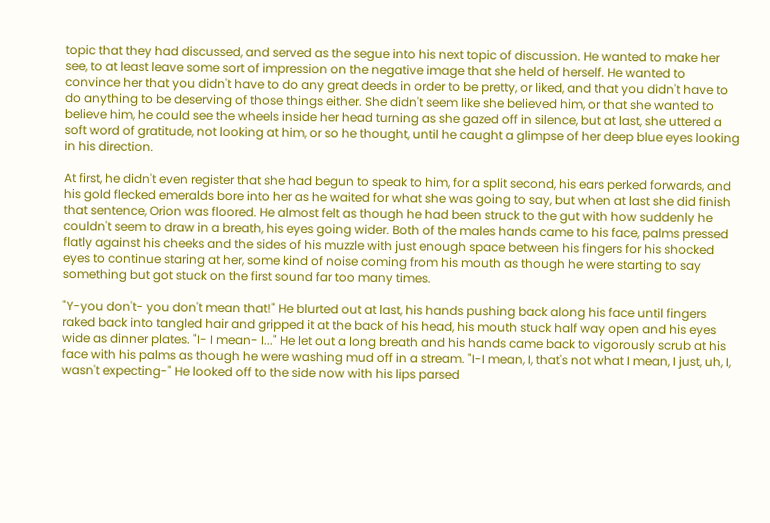topic that they had discussed, and served as the segue into his next topic of discussion. He wanted to make her see, to at least leave some sort of impression on the negative image that she held of herself. He wanted to convince her that you didn't have to do any great deeds in order to be pretty, or liked, and that you didn't have to do anything to be deserving of those things either. She didn't seem like she believed him, or that she wanted to believe him, he could see the wheels inside her head turning as she gazed off in silence, but at last, she uttered a soft word of gratitude, not looking at him, or so he thought, until he caught a glimpse of her deep blue eyes looking in his direction.

At first, he didn't even register that she had begun to speak to him, for a split second, his ears perked forwards, and his gold flecked emeralds bore into her as he waited for what she was going to say, but when at last she did finish that sentence, Orion was floored. He almost felt as though he had been struck to the gut with how suddenly he couldn't seem to draw in a breath, his eyes going wider. Both of the males hands came to his face, palms pressed flatly against his cheeks and the sides of his muzzle with just enough space between his fingers for his shocked eyes to continue staring at her, some kind of noise coming from his mouth as though he were starting to say something but got stuck on the first sound far too many times.

"Y-you don't- you don't mean that!" He blurted out at last, his hands pushing back along his face until fingers raked back into tangled hair and gripped it at the back of his head, his mouth stuck half way open and his eyes wide as dinner plates. "I- I mean- I..." He let out a long breath and his hands came back to vigorously scrub at his face with his palms as though he were washing mud off in a stream. "I-I mean, I, that's not what I mean, I just, uh, I, wasn't expecting-" He looked off to the side now with his lips parsed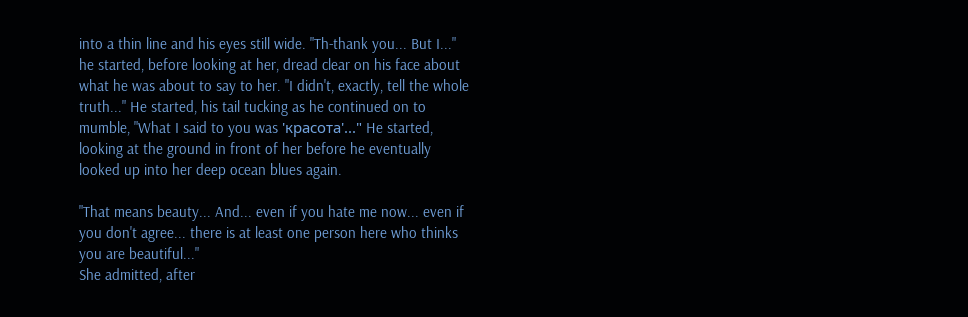into a thin line and his eyes still wide. "Th-thank you... But I..." he started, before looking at her, dread clear on his face about what he was about to say to her. "I didn't, exactly, tell the whole truth..." He started, his tail tucking as he continued on to mumble, "What I said to you was 'красота'..." He started, looking at the ground in front of her before he eventually looked up into her deep ocean blues again.

"That means beauty... And... even if you hate me now... even if you don't agree... there is at least one person here who thinks you are beautiful..."
She admitted, after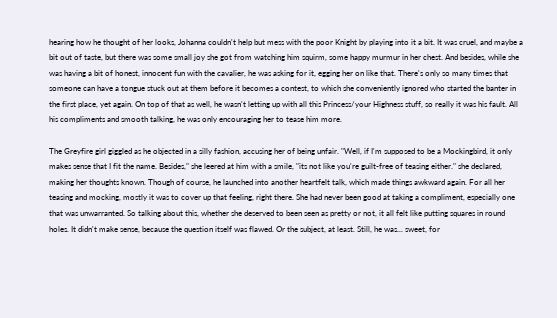hearing how he thought of her looks, Johanna couldn't help but mess with the poor Knight by playing into it a bit. It was cruel, and maybe a bit out of taste, but there was some small joy she got from watching him squirm, some happy murmur in her chest. And besides, while she was having a bit of honest, innocent fun with the cavalier, he was asking for it, egging her on like that. There's only so many times that someone can have a tongue stuck out at them before it becomes a contest, to which she conveniently ignored who started the banter in the first place, yet again. On top of that as well, he wasn't letting up with all this Princess/your Highness stuff, so really it was his fault. All his compliments and smooth talking, he was only encouraging her to tease him more.

The Greyfire girl giggled as he objected in a silly fashion, accusing her of being unfair. "Well, if I'm supposed to be a Mockingbird, it only makes sense that I fit the name. Besides," she leered at him with a smile, "its not like you're guilt-free of teasing either." she declared, making her thoughts known. Though of course, he launched into another heartfelt talk, which made things awkward again. For all her teasing and mocking, mostly it was to cover up that feeling, right there. She had never been good at taking a compliment, especially one that was unwarranted. So talking about this, whether she deserved to been seen as pretty or not, it all felt like putting squares in round holes. It didn't make sense, because the question itself was flawed. Or the subject, at least. Still, he was... sweet, for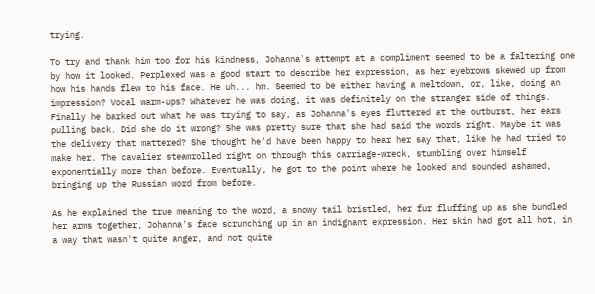trying.

To try and thank him too for his kindness, Johanna's attempt at a compliment seemed to be a faltering one by how it looked. Perplexed was a good start to describe her expression, as her eyebrows skewed up from how his hands flew to his face. He uh... hm. Seemed to be either having a meltdown, or, like, doing an impression? Vocal warm-ups? Whatever he was doing, it was definitely on the stranger side of things. Finally he barked out what he was trying to say, as Johanna's eyes fluttered at the outburst, her ears pulling back. Did she do it wrong? She was pretty sure that she had said the words right. Maybe it was the delivery that mattered? She thought he'd have been happy to hear her say that, like he had tried to make her. The cavalier steamrolled right on through this carriage-wreck, stumbling over himself exponentially more than before. Eventually, he got to the point where he looked and sounded ashamed, bringing up the Russian word from before.

As he explained the true meaning to the word, a snowy tail bristled, her fur fluffing up as she bundled her arms together, Johanna's face scrunching up in an indignant expression. Her skin had got all hot, in a way that wasn't quite anger, and not quite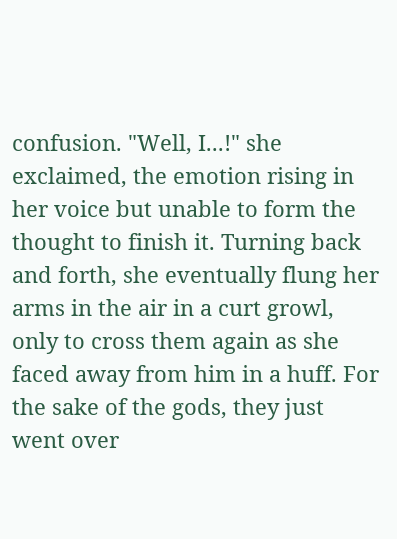confusion. "Well, I...!" she exclaimed, the emotion rising in her voice but unable to form the thought to finish it. Turning back and forth, she eventually flung her arms in the air in a curt growl, only to cross them again as she faced away from him in a huff. For the sake of the gods, they just went over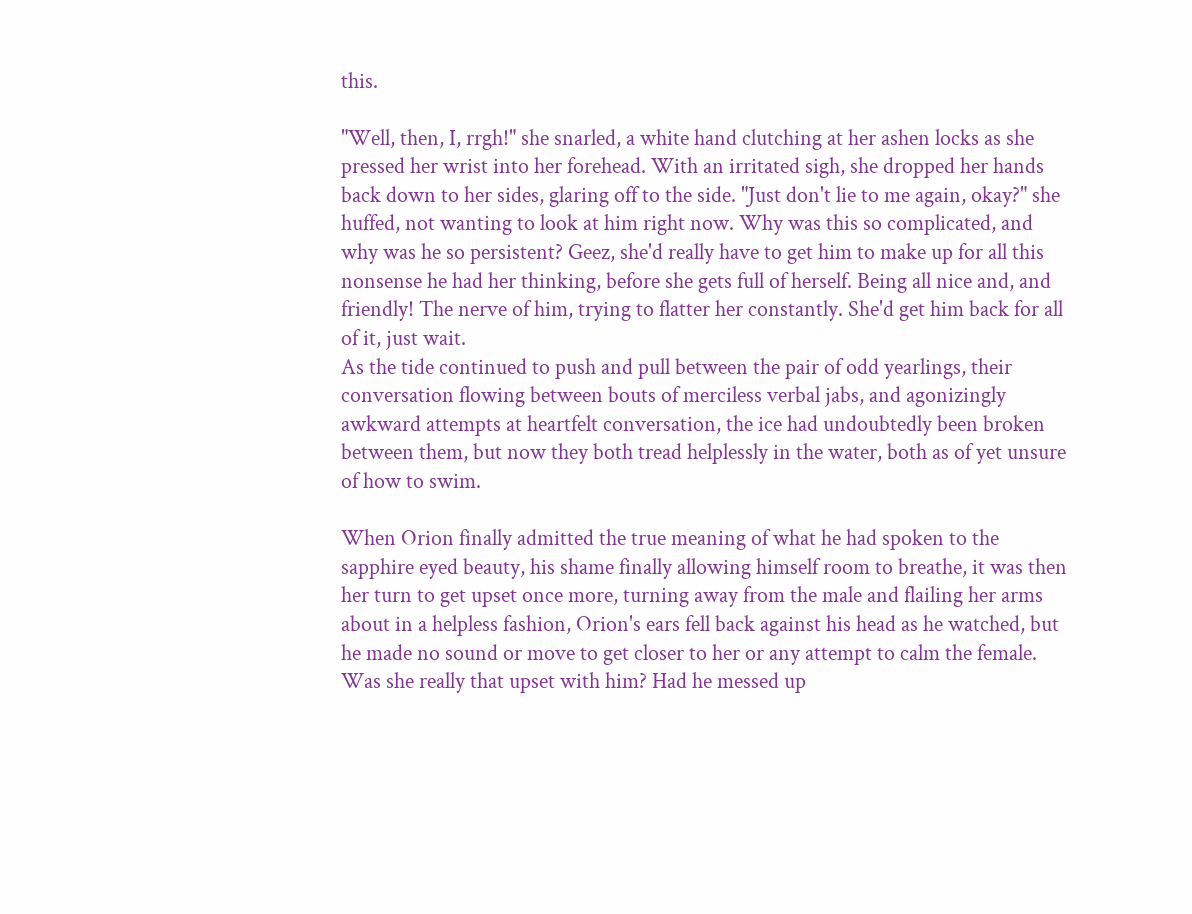this.

"Well, then, I, rrgh!" she snarled, a white hand clutching at her ashen locks as she pressed her wrist into her forehead. With an irritated sigh, she dropped her hands back down to her sides, glaring off to the side. "Just don't lie to me again, okay?" she huffed, not wanting to look at him right now. Why was this so complicated, and why was he so persistent? Geez, she'd really have to get him to make up for all this nonsense he had her thinking, before she gets full of herself. Being all nice and, and friendly! The nerve of him, trying to flatter her constantly. She'd get him back for all of it, just wait.
As the tide continued to push and pull between the pair of odd yearlings, their conversation flowing between bouts of merciless verbal jabs, and agonizingly awkward attempts at heartfelt conversation, the ice had undoubtedly been broken between them, but now they both tread helplessly in the water, both as of yet unsure of how to swim.

When Orion finally admitted the true meaning of what he had spoken to the sapphire eyed beauty, his shame finally allowing himself room to breathe, it was then her turn to get upset once more, turning away from the male and flailing her arms about in a helpless fashion, Orion's ears fell back against his head as he watched, but he made no sound or move to get closer to her or any attempt to calm the female. Was she really that upset with him? Had he messed up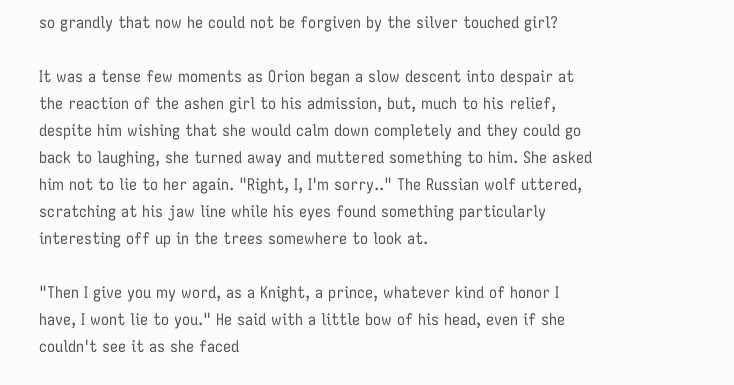so grandly that now he could not be forgiven by the silver touched girl?

It was a tense few moments as Orion began a slow descent into despair at the reaction of the ashen girl to his admission, but, much to his relief, despite him wishing that she would calm down completely and they could go back to laughing, she turned away and muttered something to him. She asked him not to lie to her again. "Right, I, I'm sorry.." The Russian wolf uttered, scratching at his jaw line while his eyes found something particularly interesting off up in the trees somewhere to look at.

"Then I give you my word, as a Knight, a prince, whatever kind of honor I have, I wont lie to you." He said with a little bow of his head, even if she couldn't see it as she faced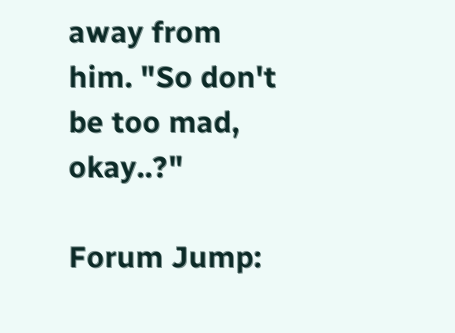away from him. "So don't be too mad, okay..?"

Forum Jump: